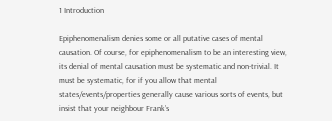1 Introduction

Epiphenomenalism denies some or all putative cases of mental causation. Of course, for epiphenomenalism to be an interesting view, its denial of mental causation must be systematic and non-trivial. It must be systematic, for if you allow that mental states/events/properties generally cause various sorts of events, but insist that your neighbour Frank’s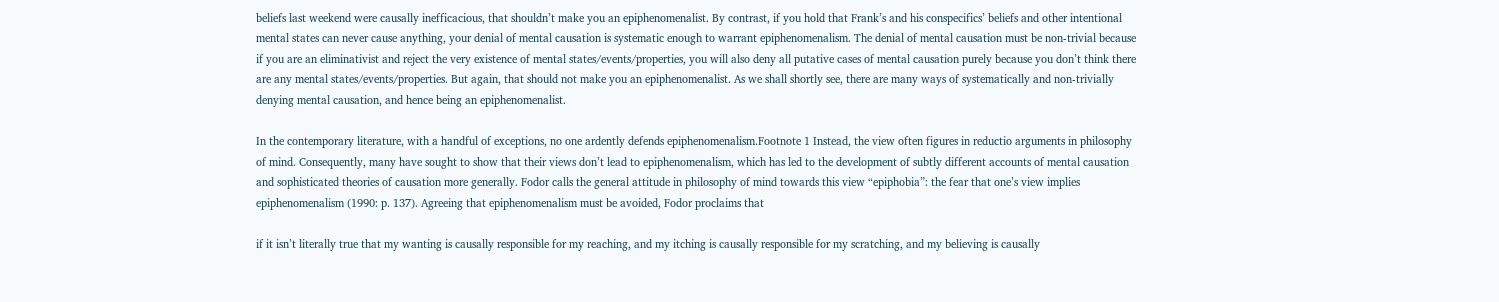beliefs last weekend were causally inefficacious, that shouldn’t make you an epiphenomenalist. By contrast, if you hold that Frank’s and his conspecifics’ beliefs and other intentional mental states can never cause anything, your denial of mental causation is systematic enough to warrant epiphenomenalism. The denial of mental causation must be non-trivial because if you are an eliminativist and reject the very existence of mental states/events/properties, you will also deny all putative cases of mental causation purely because you don’t think there are any mental states/events/properties. But again, that should not make you an epiphenomenalist. As we shall shortly see, there are many ways of systematically and non-trivially denying mental causation, and hence being an epiphenomenalist.

In the contemporary literature, with a handful of exceptions, no one ardently defends epiphenomenalism.Footnote 1 Instead, the view often figures in reductio arguments in philosophy of mind. Consequently, many have sought to show that their views don’t lead to epiphenomenalism, which has led to the development of subtly different accounts of mental causation and sophisticated theories of causation more generally. Fodor calls the general attitude in philosophy of mind towards this view “epiphobia”: the fear that one’s view implies epiphenomenalism (1990: p. 137). Agreeing that epiphenomenalism must be avoided, Fodor proclaims that

if it isn’t literally true that my wanting is causally responsible for my reaching, and my itching is causally responsible for my scratching, and my believing is causally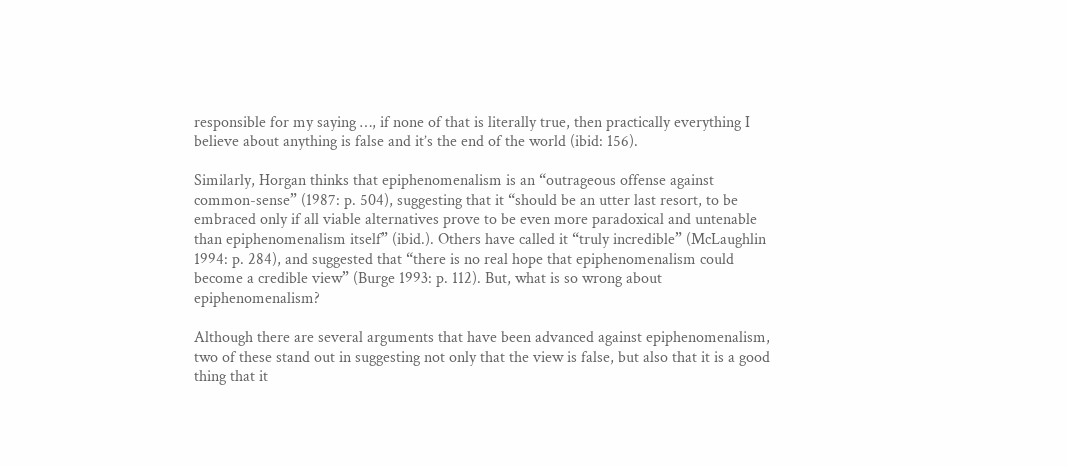responsible for my saying …, if none of that is literally true, then practically everything I believe about anything is false and it’s the end of the world (ibid: 156).

Similarly, Horgan thinks that epiphenomenalism is an “outrageous offense against common-sense” (1987: p. 504), suggesting that it “should be an utter last resort, to be embraced only if all viable alternatives prove to be even more paradoxical and untenable than epiphenomenalism itself” (ibid.). Others have called it “truly incredible” (McLaughlin 1994: p. 284), and suggested that “there is no real hope that epiphenomenalism could become a credible view” (Burge 1993: p. 112). But, what is so wrong about epiphenomenalism?

Although there are several arguments that have been advanced against epiphenomenalism, two of these stand out in suggesting not only that the view is false, but also that it is a good thing that it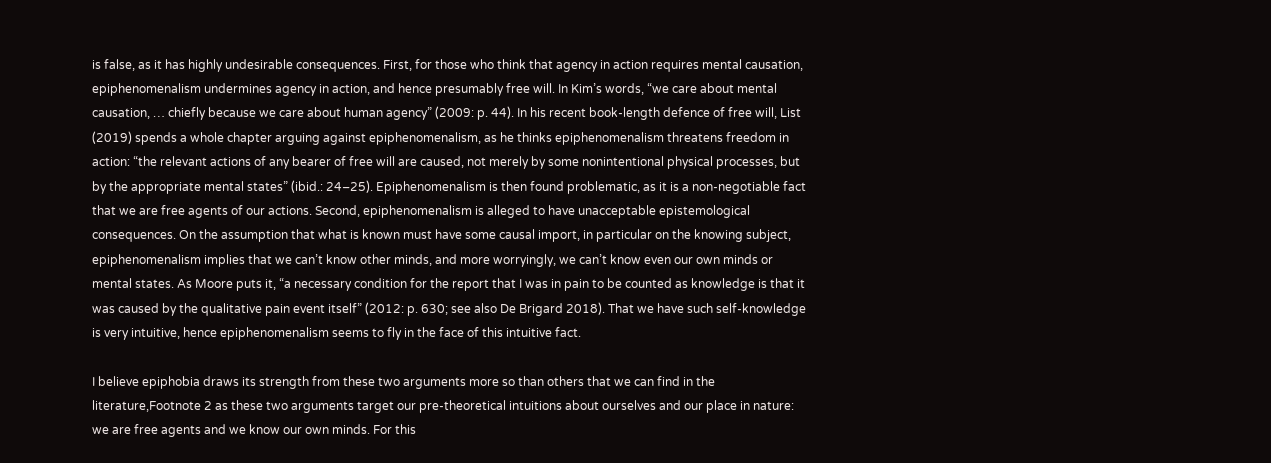is false, as it has highly undesirable consequences. First, for those who think that agency in action requires mental causation, epiphenomenalism undermines agency in action, and hence presumably free will. In Kim’s words, “we care about mental causation, … chiefly because we care about human agency” (2009: p. 44). In his recent book-length defence of free will, List (2019) spends a whole chapter arguing against epiphenomenalism, as he thinks epiphenomenalism threatens freedom in action: “the relevant actions of any bearer of free will are caused, not merely by some nonintentional physical processes, but by the appropriate mental states” (ibid.: 24–25). Epiphenomenalism is then found problematic, as it is a non-negotiable fact that we are free agents of our actions. Second, epiphenomenalism is alleged to have unacceptable epistemological consequences. On the assumption that what is known must have some causal import, in particular on the knowing subject, epiphenomenalism implies that we can’t know other minds, and more worryingly, we can’t know even our own minds or mental states. As Moore puts it, “a necessary condition for the report that I was in pain to be counted as knowledge is that it was caused by the qualitative pain event itself” (2012: p. 630; see also De Brigard 2018). That we have such self-knowledge is very intuitive, hence epiphenomenalism seems to fly in the face of this intuitive fact.

I believe epiphobia draws its strength from these two arguments more so than others that we can find in the literature,Footnote 2 as these two arguments target our pre-theoretical intuitions about ourselves and our place in nature: we are free agents and we know our own minds. For this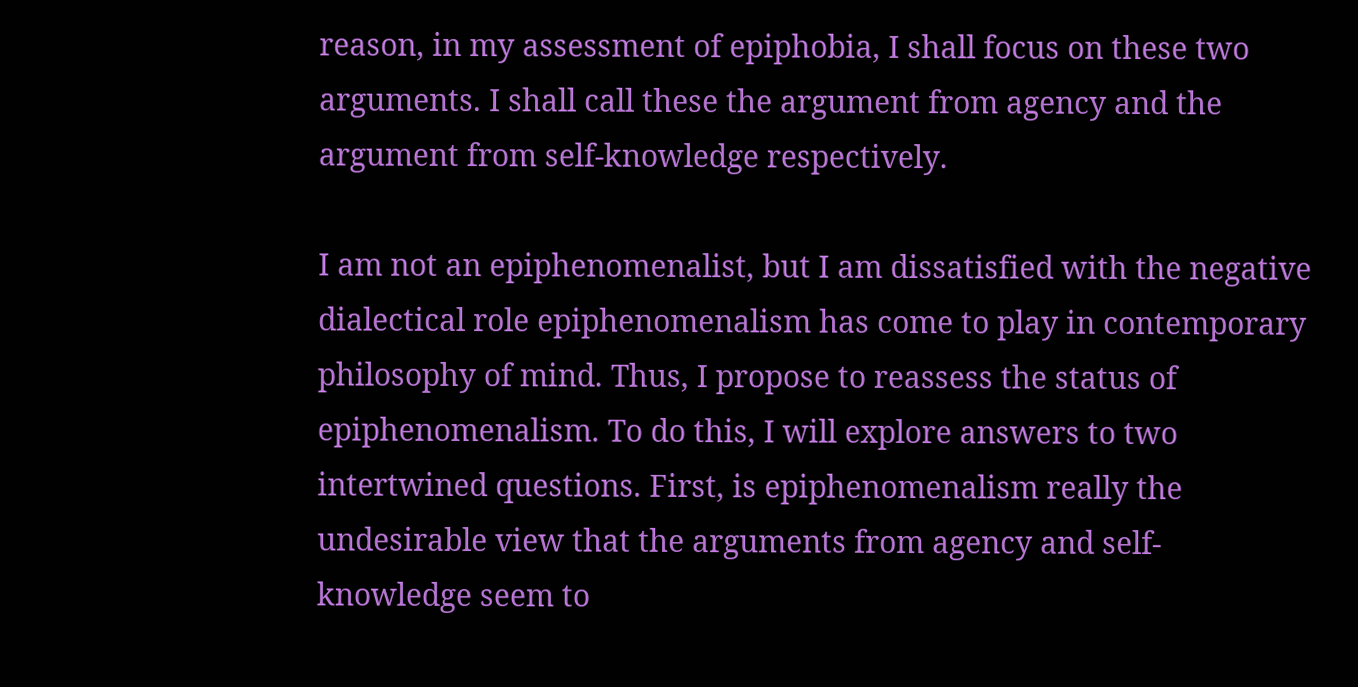reason, in my assessment of epiphobia, I shall focus on these two arguments. I shall call these the argument from agency and the argument from self-knowledge respectively.

I am not an epiphenomenalist, but I am dissatisfied with the negative dialectical role epiphenomenalism has come to play in contemporary philosophy of mind. Thus, I propose to reassess the status of epiphenomenalism. To do this, I will explore answers to two intertwined questions. First, is epiphenomenalism really the undesirable view that the arguments from agency and self-knowledge seem to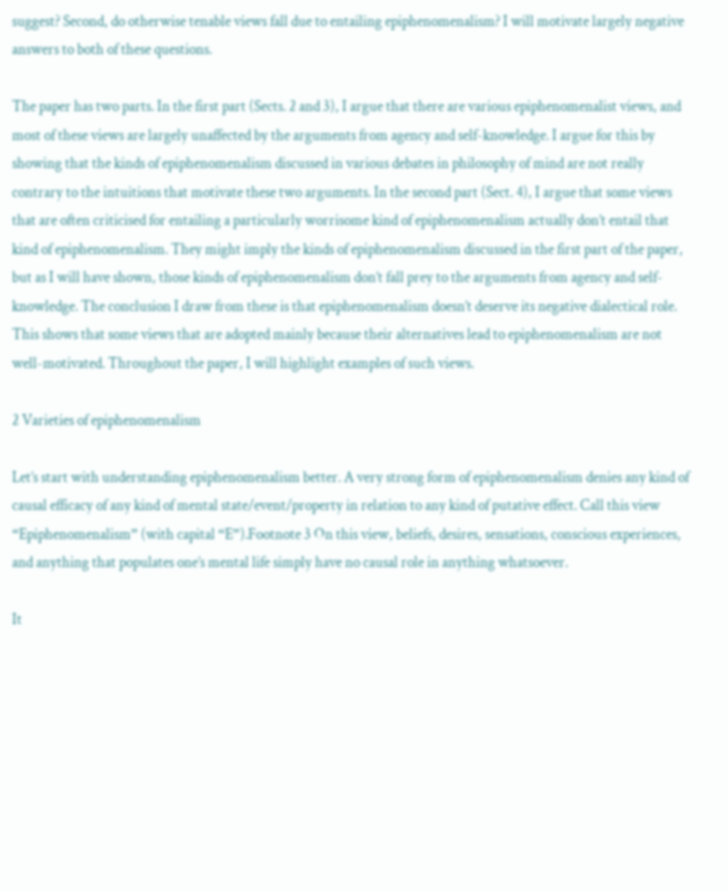suggest? Second, do otherwise tenable views fall due to entailing epiphenomenalism? I will motivate largely negative answers to both of these questions.

The paper has two parts. In the first part (Sects. 2 and 3), I argue that there are various epiphenomenalist views, and most of these views are largely unaffected by the arguments from agency and self-knowledge. I argue for this by showing that the kinds of epiphenomenalism discussed in various debates in philosophy of mind are not really contrary to the intuitions that motivate these two arguments. In the second part (Sect. 4), I argue that some views that are often criticised for entailing a particularly worrisome kind of epiphenomenalism actually don’t entail that kind of epiphenomenalism. They might imply the kinds of epiphenomenalism discussed in the first part of the paper, but as I will have shown, those kinds of epiphenomenalism don’t fall prey to the arguments from agency and self-knowledge. The conclusion I draw from these is that epiphenomenalism doesn’t deserve its negative dialectical role. This shows that some views that are adopted mainly because their alternatives lead to epiphenomenalism are not well-motivated. Throughout the paper, I will highlight examples of such views.

2 Varieties of epiphenomenalism

Let’s start with understanding epiphenomenalism better. A very strong form of epiphenomenalism denies any kind of causal efficacy of any kind of mental state/event/property in relation to any kind of putative effect. Call this view “Epiphenomenalism” (with capital “E”).Footnote 3 On this view, beliefs, desires, sensations, conscious experiences, and anything that populates one’s mental life simply have no causal role in anything whatsoever.

It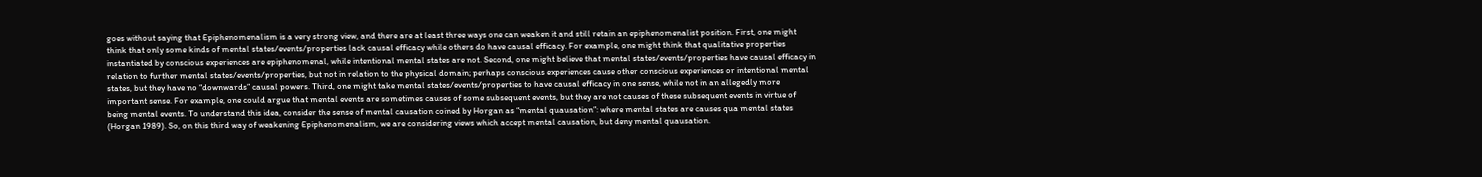goes without saying that Epiphenomenalism is a very strong view, and there are at least three ways one can weaken it and still retain an epiphenomenalist position. First, one might think that only some kinds of mental states/events/properties lack causal efficacy while others do have causal efficacy. For example, one might think that qualitative properties instantiated by conscious experiences are epiphenomenal, while intentional mental states are not. Second, one might believe that mental states/events/properties have causal efficacy in relation to further mental states/events/properties, but not in relation to the physical domain; perhaps conscious experiences cause other conscious experiences or intentional mental states, but they have no “downwards” causal powers. Third, one might take mental states/events/properties to have causal efficacy in one sense, while not in an allegedly more important sense. For example, one could argue that mental events are sometimes causes of some subsequent events, but they are not causes of these subsequent events in virtue of being mental events. To understand this idea, consider the sense of mental causation coined by Horgan as “mental quausation”: where mental states are causes qua mental states (Horgan 1989). So, on this third way of weakening Epiphenomenalism, we are considering views which accept mental causation, but deny mental quausation.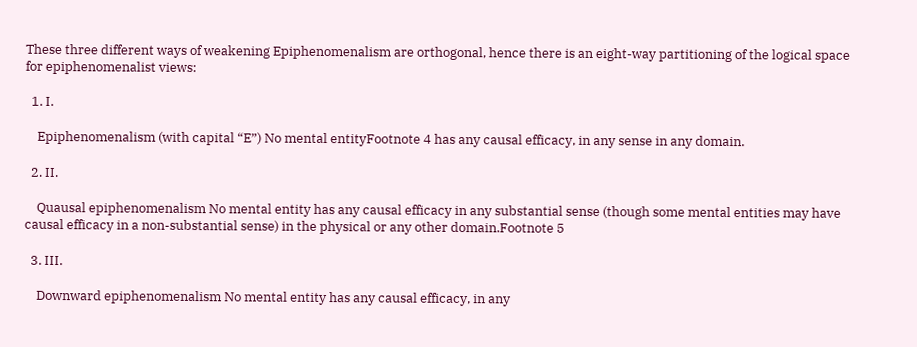These three different ways of weakening Epiphenomenalism are orthogonal, hence there is an eight-way partitioning of the logical space for epiphenomenalist views:

  1. I.

    Epiphenomenalism (with capital “E”) No mental entityFootnote 4 has any causal efficacy, in any sense in any domain.

  2. II.

    Quausal epiphenomenalism No mental entity has any causal efficacy in any substantial sense (though some mental entities may have causal efficacy in a non-substantial sense) in the physical or any other domain.Footnote 5

  3. III.

    Downward epiphenomenalism No mental entity has any causal efficacy, in any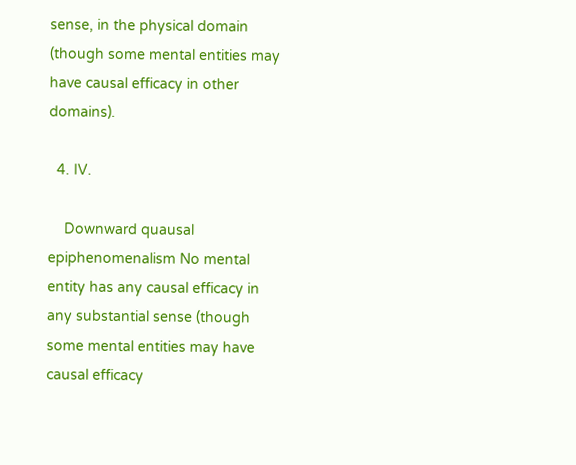sense, in the physical domain (though some mental entities may have causal efficacy in other domains).

  4. IV.

    Downward quausal epiphenomenalism No mental entity has any causal efficacy in any substantial sense (though some mental entities may have causal efficacy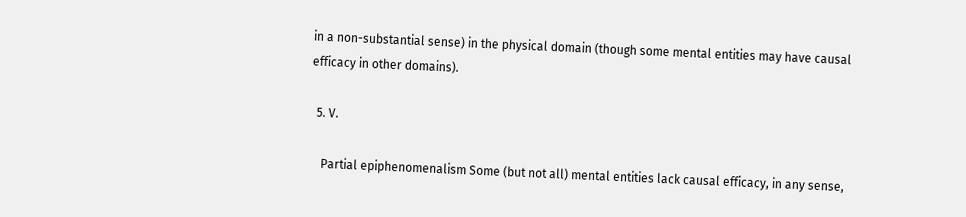in a non-substantial sense) in the physical domain (though some mental entities may have causal efficacy in other domains).

  5. V.

    Partial epiphenomenalism Some (but not all) mental entities lack causal efficacy, in any sense,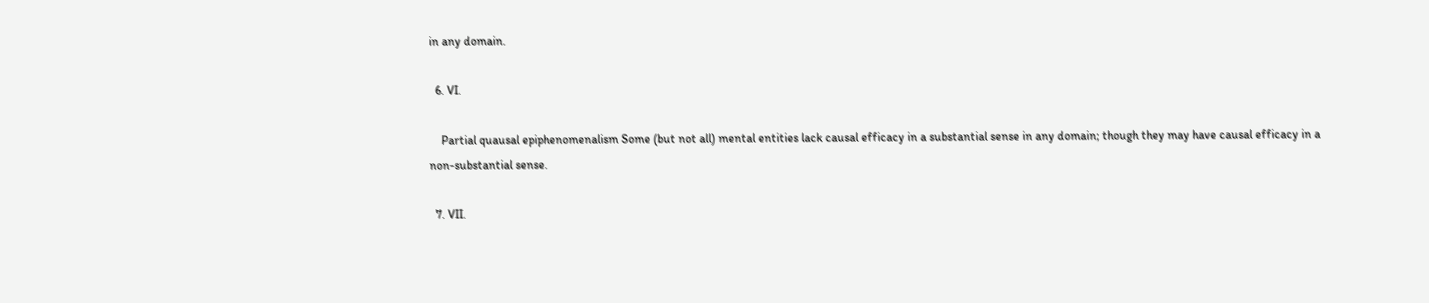in any domain.

  6. VI.

    Partial quausal epiphenomenalism Some (but not all) mental entities lack causal efficacy in a substantial sense in any domain; though they may have causal efficacy in a non-substantial sense.

  7. VII.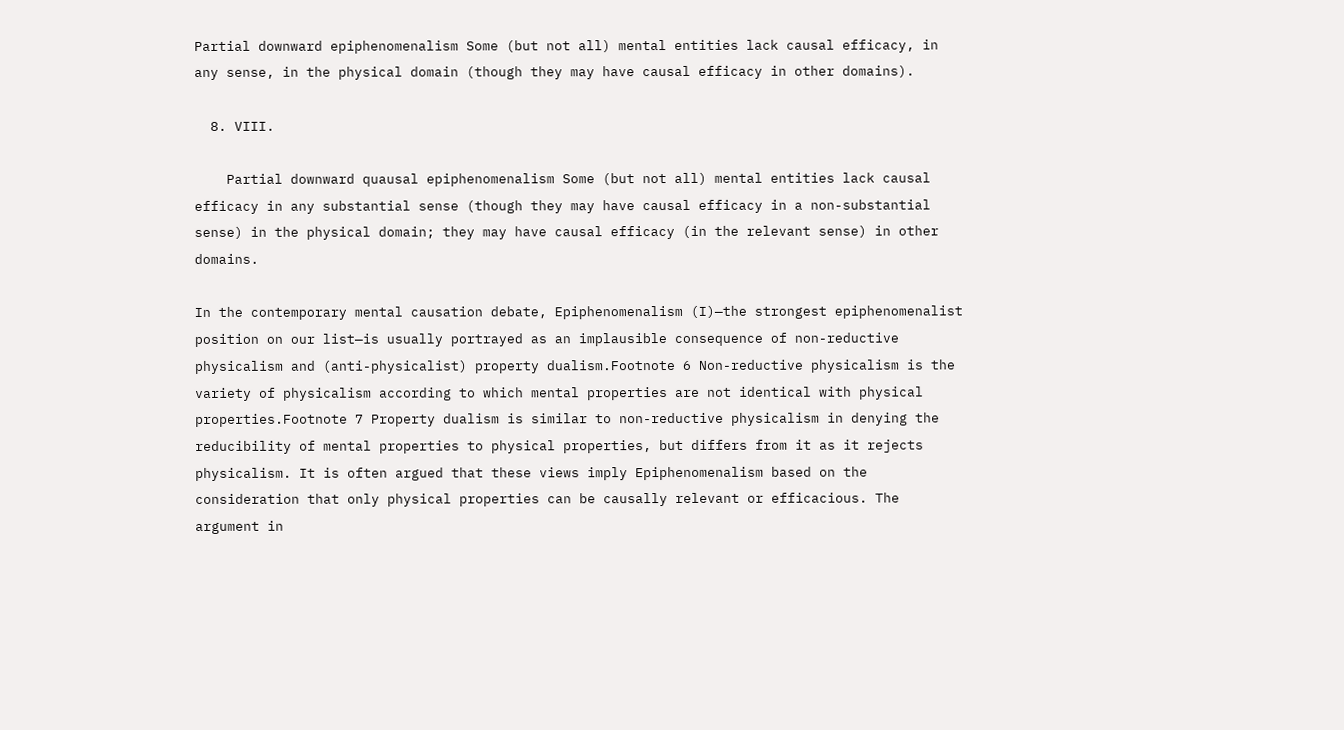Partial downward epiphenomenalism Some (but not all) mental entities lack causal efficacy, in any sense, in the physical domain (though they may have causal efficacy in other domains).

  8. VIII.

    Partial downward quausal epiphenomenalism Some (but not all) mental entities lack causal efficacy in any substantial sense (though they may have causal efficacy in a non-substantial sense) in the physical domain; they may have causal efficacy (in the relevant sense) in other domains.

In the contemporary mental causation debate, Epiphenomenalism (I)—the strongest epiphenomenalist position on our list—is usually portrayed as an implausible consequence of non-reductive physicalism and (anti-physicalist) property dualism.Footnote 6 Non-reductive physicalism is the variety of physicalism according to which mental properties are not identical with physical properties.Footnote 7 Property dualism is similar to non-reductive physicalism in denying the reducibility of mental properties to physical properties, but differs from it as it rejects physicalism. It is often argued that these views imply Epiphenomenalism based on the consideration that only physical properties can be causally relevant or efficacious. The argument in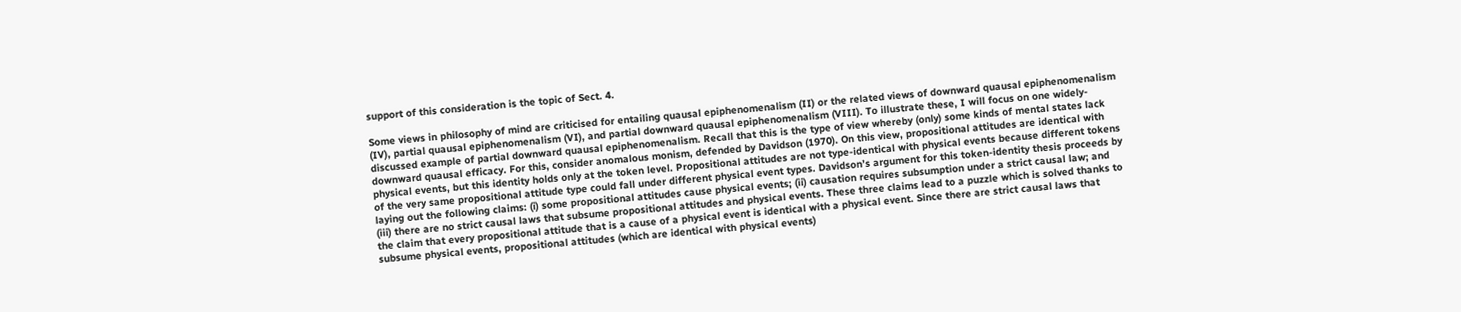support of this consideration is the topic of Sect. 4.

Some views in philosophy of mind are criticised for entailing quausal epiphenomenalism (II) or the related views of downward quausal epiphenomenalism (IV), partial quausal epiphenomenalism (VI), and partial downward quausal epiphenomenalism (VIII). To illustrate these, I will focus on one widely-discussed example of partial downward quausal epiphenomenalism. Recall that this is the type of view whereby (only) some kinds of mental states lack downward quausal efficacy. For this, consider anomalous monism, defended by Davidson (1970). On this view, propositional attitudes are identical with physical events, but this identity holds only at the token level. Propositional attitudes are not type-identical with physical events because different tokens of the very same propositional attitude type could fall under different physical event types. Davidson’s argument for this token-identity thesis proceeds by laying out the following claims: (i) some propositional attitudes cause physical events; (ii) causation requires subsumption under a strict causal law; and (iii) there are no strict causal laws that subsume propositional attitudes and physical events. These three claims lead to a puzzle which is solved thanks to the claim that every propositional attitude that is a cause of a physical event is identical with a physical event. Since there are strict causal laws that subsume physical events, propositional attitudes (which are identical with physical events)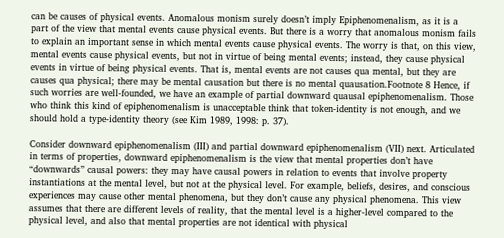can be causes of physical events. Anomalous monism surely doesn’t imply Epiphenomenalism, as it is a part of the view that mental events cause physical events. But there is a worry that anomalous monism fails to explain an important sense in which mental events cause physical events. The worry is that, on this view, mental events cause physical events, but not in virtue of being mental events; instead, they cause physical events in virtue of being physical events. That is, mental events are not causes qua mental, but they are causes qua physical; there may be mental causation but there is no mental quausation.Footnote 8 Hence, if such worries are well-founded, we have an example of partial downward quausal epiphenomenalism. Those who think this kind of epiphenomenalism is unacceptable think that token-identity is not enough, and we should hold a type-identity theory (see Kim 1989, 1998: p. 37).

Consider downward epiphenomenalism (III) and partial downward epiphenomenalism (VII) next. Articulated in terms of properties, downward epiphenomenalism is the view that mental properties don’t have “downwards” causal powers: they may have causal powers in relation to events that involve property instantiations at the mental level, but not at the physical level. For example, beliefs, desires, and conscious experiences may cause other mental phenomena, but they don’t cause any physical phenomena. This view assumes that there are different levels of reality, that the mental level is a higher-level compared to the physical level, and also that mental properties are not identical with physical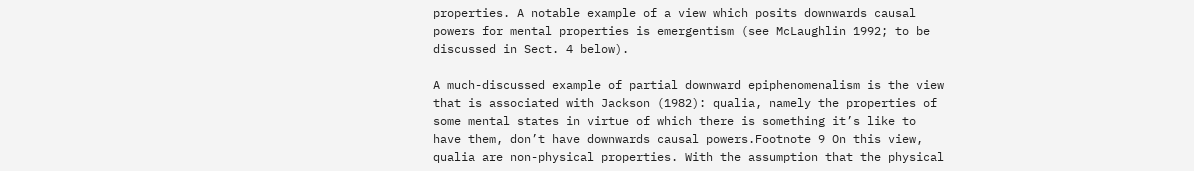properties. A notable example of a view which posits downwards causal powers for mental properties is emergentism (see McLaughlin 1992; to be discussed in Sect. 4 below).

A much-discussed example of partial downward epiphenomenalism is the view that is associated with Jackson (1982): qualia, namely the properties of some mental states in virtue of which there is something it’s like to have them, don’t have downwards causal powers.Footnote 9 On this view, qualia are non-physical properties. With the assumption that the physical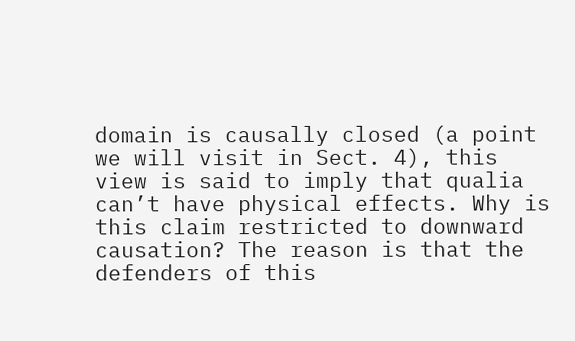domain is causally closed (a point we will visit in Sect. 4), this view is said to imply that qualia can’t have physical effects. Why is this claim restricted to downward causation? The reason is that the defenders of this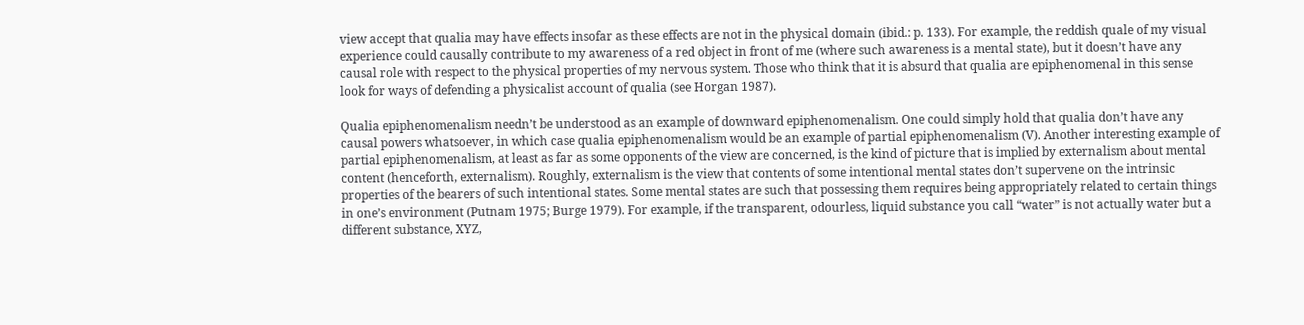view accept that qualia may have effects insofar as these effects are not in the physical domain (ibid.: p. 133). For example, the reddish quale of my visual experience could causally contribute to my awareness of a red object in front of me (where such awareness is a mental state), but it doesn’t have any causal role with respect to the physical properties of my nervous system. Those who think that it is absurd that qualia are epiphenomenal in this sense look for ways of defending a physicalist account of qualia (see Horgan 1987).

Qualia epiphenomenalism needn’t be understood as an example of downward epiphenomenalism. One could simply hold that qualia don’t have any causal powers whatsoever, in which case qualia epiphenomenalism would be an example of partial epiphenomenalism (V). Another interesting example of partial epiphenomenalism, at least as far as some opponents of the view are concerned, is the kind of picture that is implied by externalism about mental content (henceforth, externalism). Roughly, externalism is the view that contents of some intentional mental states don’t supervene on the intrinsic properties of the bearers of such intentional states. Some mental states are such that possessing them requires being appropriately related to certain things in one’s environment (Putnam 1975; Burge 1979). For example, if the transparent, odourless, liquid substance you call “water” is not actually water but a different substance, XYZ,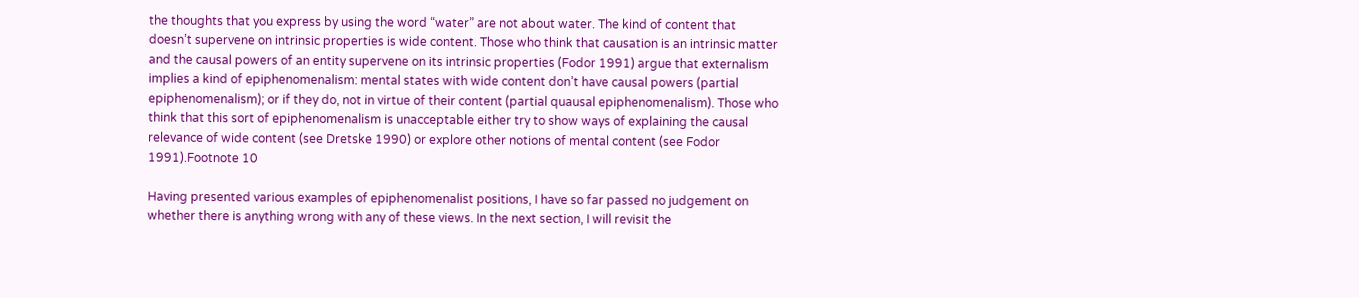the thoughts that you express by using the word “water” are not about water. The kind of content that doesn’t supervene on intrinsic properties is wide content. Those who think that causation is an intrinsic matter and the causal powers of an entity supervene on its intrinsic properties (Fodor 1991) argue that externalism implies a kind of epiphenomenalism: mental states with wide content don’t have causal powers (partial epiphenomenalism); or if they do, not in virtue of their content (partial quausal epiphenomenalism). Those who think that this sort of epiphenomenalism is unacceptable either try to show ways of explaining the causal relevance of wide content (see Dretske 1990) or explore other notions of mental content (see Fodor 1991).Footnote 10

Having presented various examples of epiphenomenalist positions, I have so far passed no judgement on whether there is anything wrong with any of these views. In the next section, I will revisit the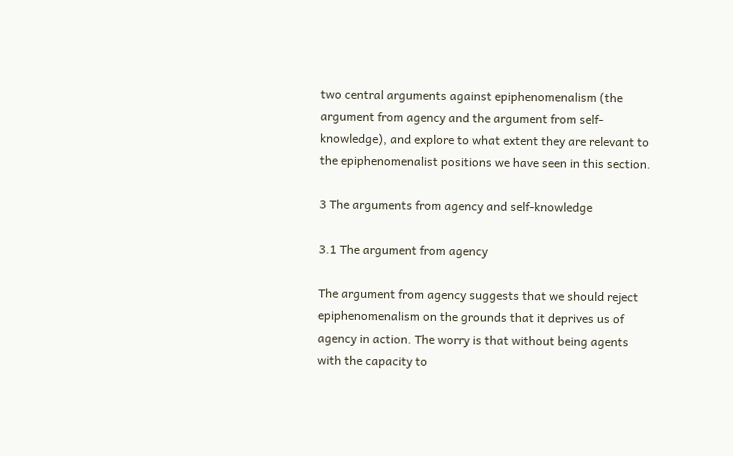two central arguments against epiphenomenalism (the argument from agency and the argument from self-knowledge), and explore to what extent they are relevant to the epiphenomenalist positions we have seen in this section.

3 The arguments from agency and self-knowledge

3.1 The argument from agency

The argument from agency suggests that we should reject epiphenomenalism on the grounds that it deprives us of agency in action. The worry is that without being agents with the capacity to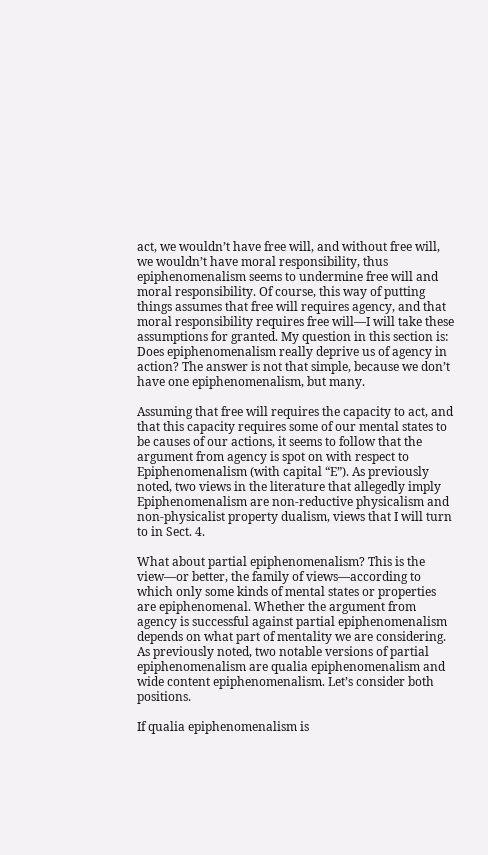act, we wouldn’t have free will, and without free will, we wouldn’t have moral responsibility, thus epiphenomenalism seems to undermine free will and moral responsibility. Of course, this way of putting things assumes that free will requires agency, and that moral responsibility requires free will—I will take these assumptions for granted. My question in this section is: Does epiphenomenalism really deprive us of agency in action? The answer is not that simple, because we don’t have one epiphenomenalism, but many.

Assuming that free will requires the capacity to act, and that this capacity requires some of our mental states to be causes of our actions, it seems to follow that the argument from agency is spot on with respect to Epiphenomenalism (with capital “E”). As previously noted, two views in the literature that allegedly imply Epiphenomenalism are non-reductive physicalism and non-physicalist property dualism, views that I will turn to in Sect. 4.

What about partial epiphenomenalism? This is the view—or better, the family of views—according to which only some kinds of mental states or properties are epiphenomenal. Whether the argument from agency is successful against partial epiphenomenalism depends on what part of mentality we are considering. As previously noted, two notable versions of partial epiphenomenalism are qualia epiphenomenalism and wide content epiphenomenalism. Let’s consider both positions.

If qualia epiphenomenalism is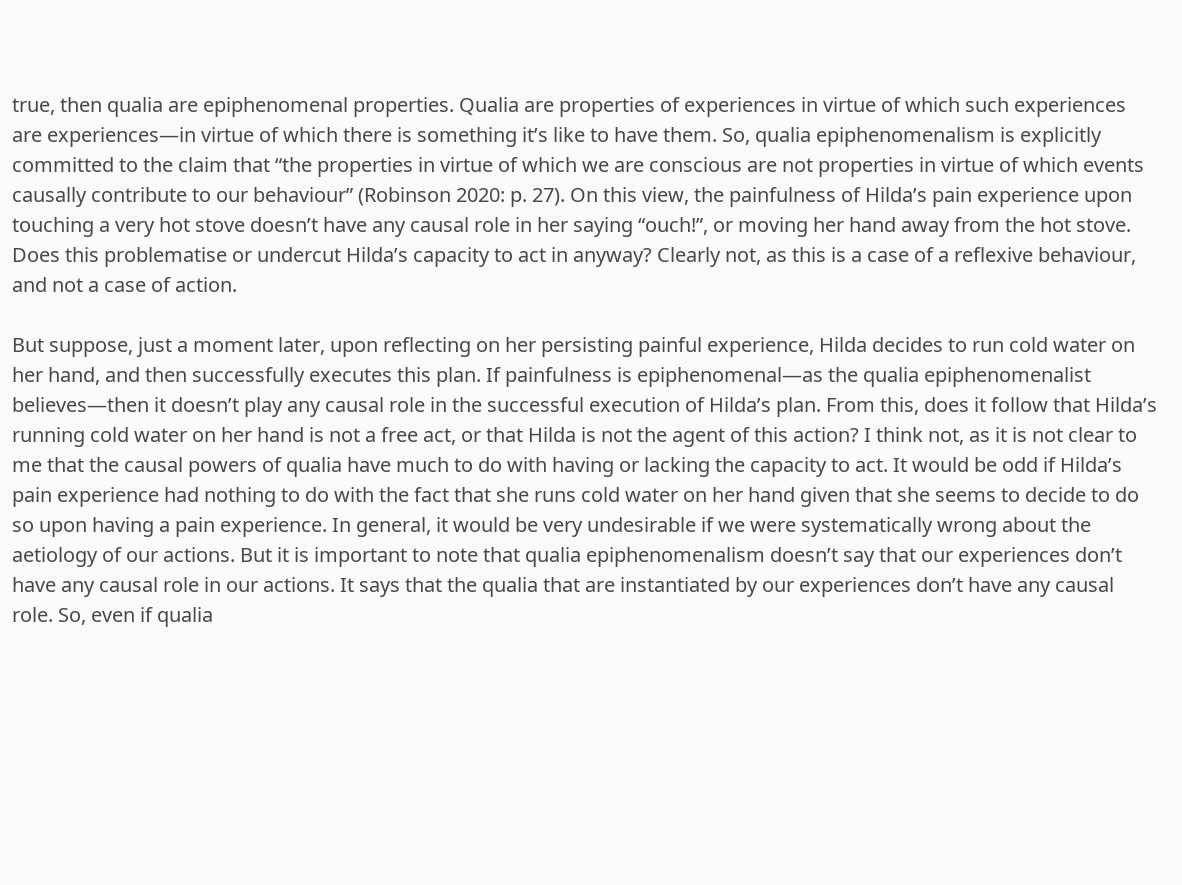true, then qualia are epiphenomenal properties. Qualia are properties of experiences in virtue of which such experiences are experiences—in virtue of which there is something it’s like to have them. So, qualia epiphenomenalism is explicitly committed to the claim that “the properties in virtue of which we are conscious are not properties in virtue of which events causally contribute to our behaviour” (Robinson 2020: p. 27). On this view, the painfulness of Hilda’s pain experience upon touching a very hot stove doesn’t have any causal role in her saying “ouch!”, or moving her hand away from the hot stove. Does this problematise or undercut Hilda’s capacity to act in anyway? Clearly not, as this is a case of a reflexive behaviour, and not a case of action.

But suppose, just a moment later, upon reflecting on her persisting painful experience, Hilda decides to run cold water on her hand, and then successfully executes this plan. If painfulness is epiphenomenal—as the qualia epiphenomenalist believes—then it doesn’t play any causal role in the successful execution of Hilda’s plan. From this, does it follow that Hilda’s running cold water on her hand is not a free act, or that Hilda is not the agent of this action? I think not, as it is not clear to me that the causal powers of qualia have much to do with having or lacking the capacity to act. It would be odd if Hilda’s pain experience had nothing to do with the fact that she runs cold water on her hand given that she seems to decide to do so upon having a pain experience. In general, it would be very undesirable if we were systematically wrong about the aetiology of our actions. But it is important to note that qualia epiphenomenalism doesn’t say that our experiences don’t have any causal role in our actions. It says that the qualia that are instantiated by our experiences don’t have any causal role. So, even if qualia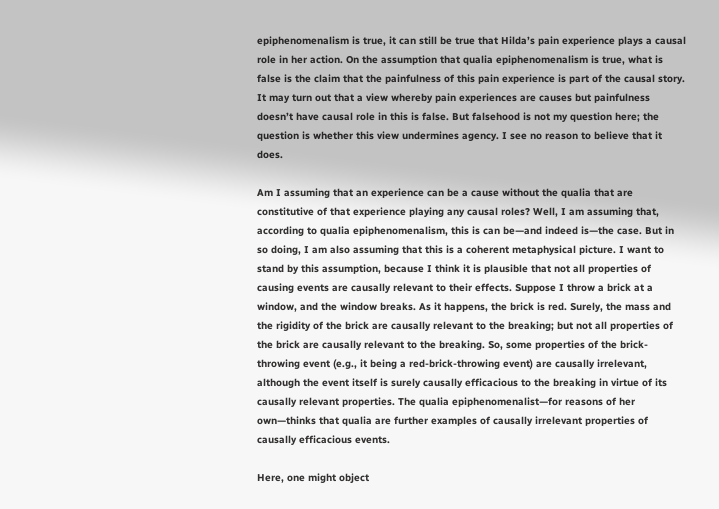epiphenomenalism is true, it can still be true that Hilda’s pain experience plays a causal role in her action. On the assumption that qualia epiphenomenalism is true, what is false is the claim that the painfulness of this pain experience is part of the causal story. It may turn out that a view whereby pain experiences are causes but painfulness doesn’t have causal role in this is false. But falsehood is not my question here; the question is whether this view undermines agency. I see no reason to believe that it does.

Am I assuming that an experience can be a cause without the qualia that are constitutive of that experience playing any causal roles? Well, I am assuming that, according to qualia epiphenomenalism, this is can be—and indeed is—the case. But in so doing, I am also assuming that this is a coherent metaphysical picture. I want to stand by this assumption, because I think it is plausible that not all properties of causing events are causally relevant to their effects. Suppose I throw a brick at a window, and the window breaks. As it happens, the brick is red. Surely, the mass and the rigidity of the brick are causally relevant to the breaking; but not all properties of the brick are causally relevant to the breaking. So, some properties of the brick-throwing event (e.g., it being a red-brick-throwing event) are causally irrelevant, although the event itself is surely causally efficacious to the breaking in virtue of its causally relevant properties. The qualia epiphenomenalist—for reasons of her own—thinks that qualia are further examples of causally irrelevant properties of causally efficacious events.

Here, one might object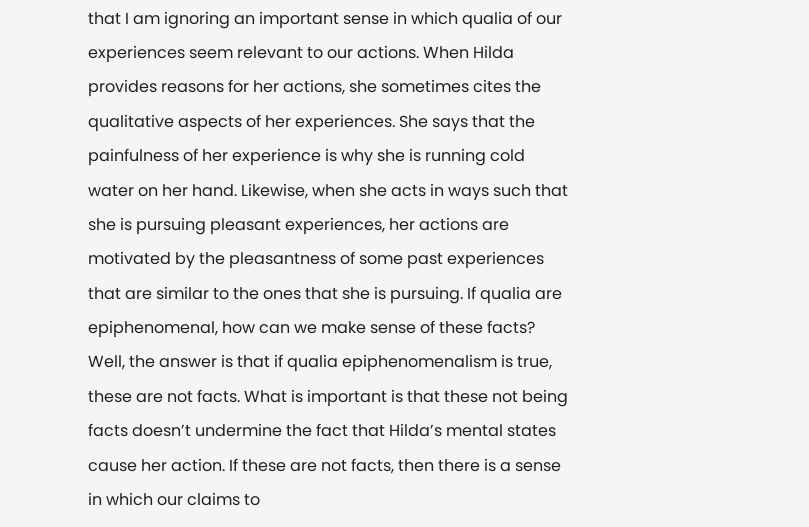that I am ignoring an important sense in which qualia of our experiences seem relevant to our actions. When Hilda provides reasons for her actions, she sometimes cites the qualitative aspects of her experiences. She says that the painfulness of her experience is why she is running cold water on her hand. Likewise, when she acts in ways such that she is pursuing pleasant experiences, her actions are motivated by the pleasantness of some past experiences that are similar to the ones that she is pursuing. If qualia are epiphenomenal, how can we make sense of these facts? Well, the answer is that if qualia epiphenomenalism is true, these are not facts. What is important is that these not being facts doesn’t undermine the fact that Hilda’s mental states cause her action. If these are not facts, then there is a sense in which our claims to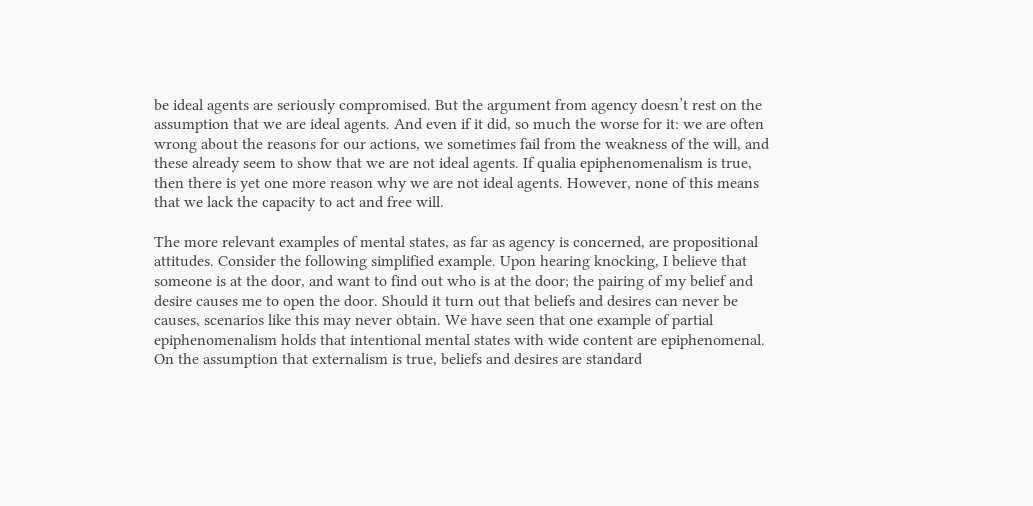be ideal agents are seriously compromised. But the argument from agency doesn’t rest on the assumption that we are ideal agents. And even if it did, so much the worse for it: we are often wrong about the reasons for our actions, we sometimes fail from the weakness of the will, and these already seem to show that we are not ideal agents. If qualia epiphenomenalism is true, then there is yet one more reason why we are not ideal agents. However, none of this means that we lack the capacity to act and free will.

The more relevant examples of mental states, as far as agency is concerned, are propositional attitudes. Consider the following simplified example. Upon hearing knocking, I believe that someone is at the door, and want to find out who is at the door; the pairing of my belief and desire causes me to open the door. Should it turn out that beliefs and desires can never be causes, scenarios like this may never obtain. We have seen that one example of partial epiphenomenalism holds that intentional mental states with wide content are epiphenomenal. On the assumption that externalism is true, beliefs and desires are standard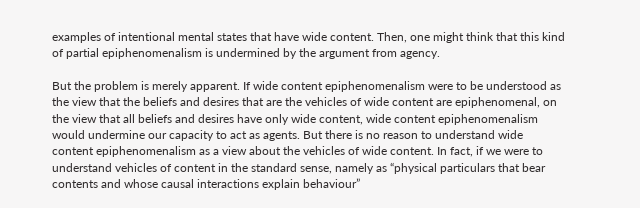examples of intentional mental states that have wide content. Then, one might think that this kind of partial epiphenomenalism is undermined by the argument from agency.

But the problem is merely apparent. If wide content epiphenomenalism were to be understood as the view that the beliefs and desires that are the vehicles of wide content are epiphenomenal, on the view that all beliefs and desires have only wide content, wide content epiphenomenalism would undermine our capacity to act as agents. But there is no reason to understand wide content epiphenomenalism as a view about the vehicles of wide content. In fact, if we were to understand vehicles of content in the standard sense, namely as “physical particulars that bear contents and whose causal interactions explain behaviour”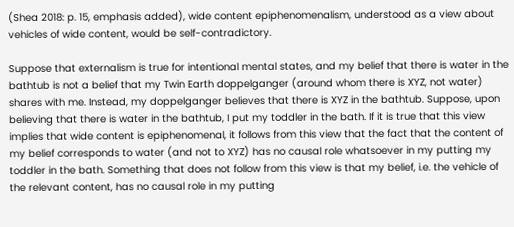(Shea 2018: p. 15, emphasis added), wide content epiphenomenalism, understood as a view about vehicles of wide content, would be self-contradictory.

Suppose that externalism is true for intentional mental states, and my belief that there is water in the bathtub is not a belief that my Twin Earth doppelganger (around whom there is XYZ, not water) shares with me. Instead, my doppelganger believes that there is XYZ in the bathtub. Suppose, upon believing that there is water in the bathtub, I put my toddler in the bath. If it is true that this view implies that wide content is epiphenomenal, it follows from this view that the fact that the content of my belief corresponds to water (and not to XYZ) has no causal role whatsoever in my putting my toddler in the bath. Something that does not follow from this view is that my belief, i.e. the vehicle of the relevant content, has no causal role in my putting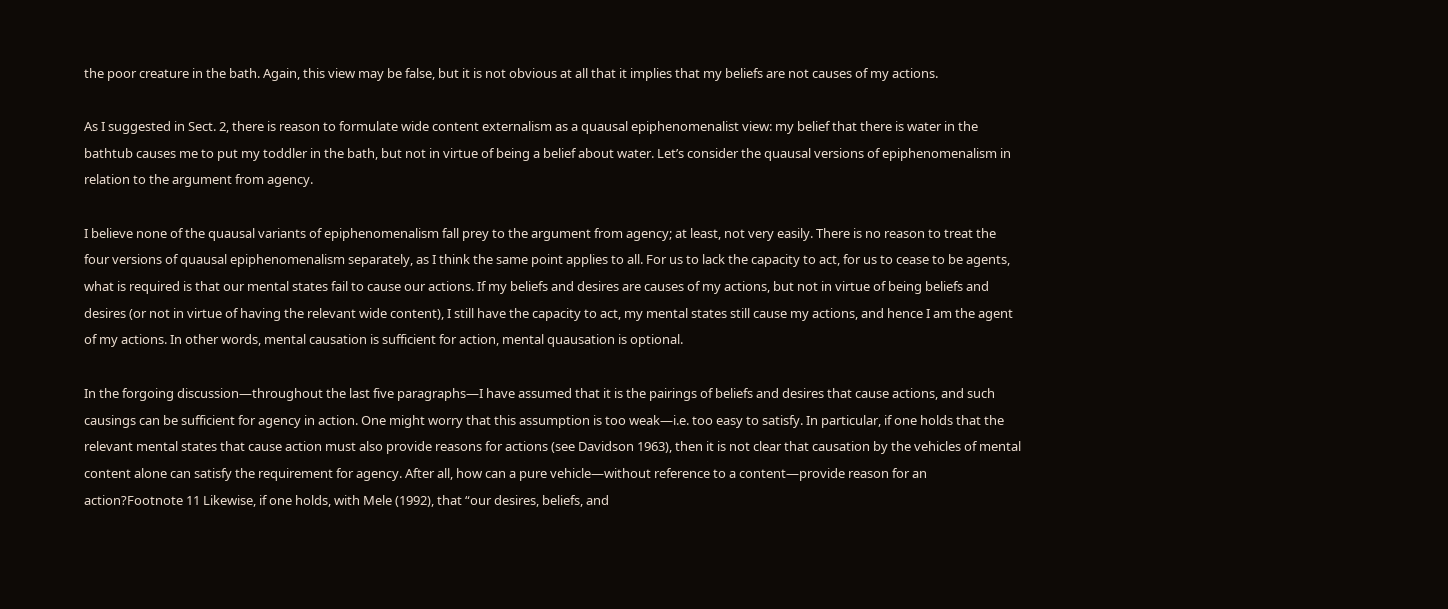the poor creature in the bath. Again, this view may be false, but it is not obvious at all that it implies that my beliefs are not causes of my actions.

As I suggested in Sect. 2, there is reason to formulate wide content externalism as a quausal epiphenomenalist view: my belief that there is water in the bathtub causes me to put my toddler in the bath, but not in virtue of being a belief about water. Let’s consider the quausal versions of epiphenomenalism in relation to the argument from agency.

I believe none of the quausal variants of epiphenomenalism fall prey to the argument from agency; at least, not very easily. There is no reason to treat the four versions of quausal epiphenomenalism separately, as I think the same point applies to all. For us to lack the capacity to act, for us to cease to be agents, what is required is that our mental states fail to cause our actions. If my beliefs and desires are causes of my actions, but not in virtue of being beliefs and desires (or not in virtue of having the relevant wide content), I still have the capacity to act, my mental states still cause my actions, and hence I am the agent of my actions. In other words, mental causation is sufficient for action, mental quausation is optional.

In the forgoing discussion—throughout the last five paragraphs—I have assumed that it is the pairings of beliefs and desires that cause actions, and such causings can be sufficient for agency in action. One might worry that this assumption is too weak—i.e. too easy to satisfy. In particular, if one holds that the relevant mental states that cause action must also provide reasons for actions (see Davidson 1963), then it is not clear that causation by the vehicles of mental content alone can satisfy the requirement for agency. After all, how can a pure vehicle—without reference to a content—provide reason for an action?Footnote 11 Likewise, if one holds, with Mele (1992), that “our desires, beliefs, and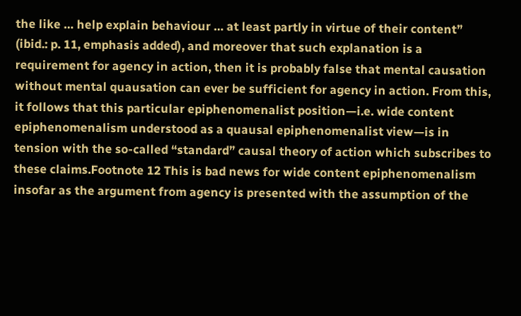the like … help explain behaviour … at least partly in virtue of their content” (ibid.: p. 11, emphasis added), and moreover that such explanation is a requirement for agency in action, then it is probably false that mental causation without mental quausation can ever be sufficient for agency in action. From this, it follows that this particular epiphenomenalist position—i.e. wide content epiphenomenalism understood as a quausal epiphenomenalist view—is in tension with the so-called “standard” causal theory of action which subscribes to these claims.Footnote 12 This is bad news for wide content epiphenomenalism insofar as the argument from agency is presented with the assumption of the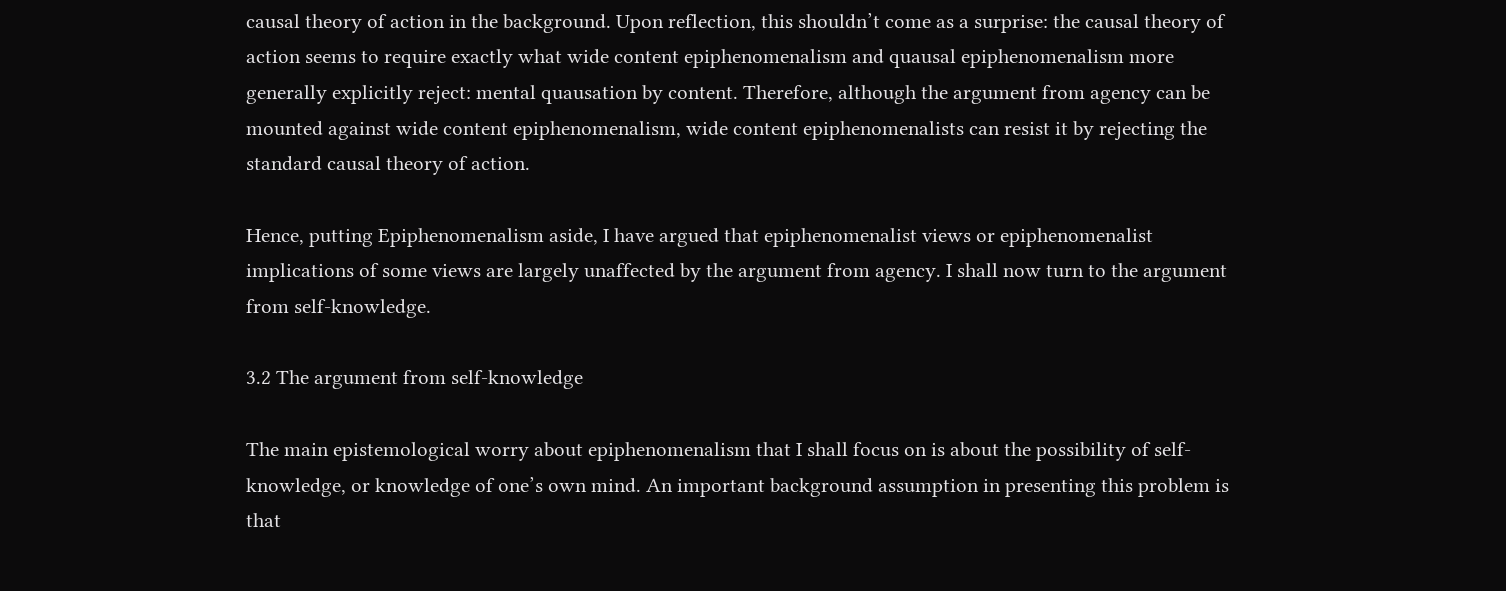causal theory of action in the background. Upon reflection, this shouldn’t come as a surprise: the causal theory of action seems to require exactly what wide content epiphenomenalism and quausal epiphenomenalism more generally explicitly reject: mental quausation by content. Therefore, although the argument from agency can be mounted against wide content epiphenomenalism, wide content epiphenomenalists can resist it by rejecting the standard causal theory of action.

Hence, putting Epiphenomenalism aside, I have argued that epiphenomenalist views or epiphenomenalist implications of some views are largely unaffected by the argument from agency. I shall now turn to the argument from self-knowledge.

3.2 The argument from self-knowledge

The main epistemological worry about epiphenomenalism that I shall focus on is about the possibility of self-knowledge, or knowledge of one’s own mind. An important background assumption in presenting this problem is that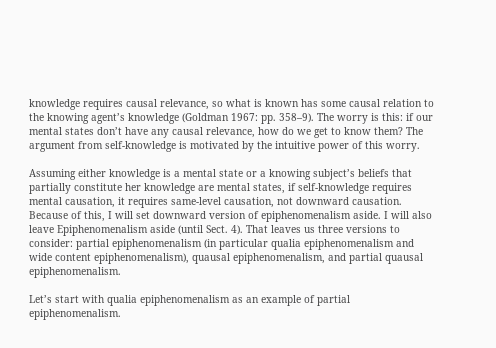knowledge requires causal relevance, so what is known has some causal relation to the knowing agent’s knowledge (Goldman 1967: pp. 358–9). The worry is this: if our mental states don’t have any causal relevance, how do we get to know them? The argument from self-knowledge is motivated by the intuitive power of this worry.

Assuming either knowledge is a mental state or a knowing subject’s beliefs that partially constitute her knowledge are mental states, if self-knowledge requires mental causation, it requires same-level causation, not downward causation. Because of this, I will set downward version of epiphenomenalism aside. I will also leave Epiphenomenalism aside (until Sect. 4). That leaves us three versions to consider: partial epiphenomenalism (in particular qualia epiphenomenalism and wide content epiphenomenalism), quausal epiphenomenalism, and partial quausal epiphenomenalism.

Let’s start with qualia epiphenomenalism as an example of partial epiphenomenalism.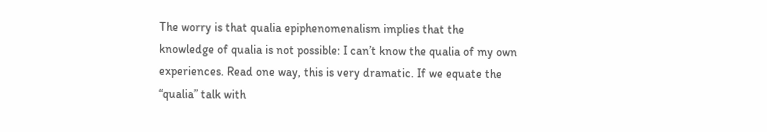The worry is that qualia epiphenomenalism implies that the knowledge of qualia is not possible: I can’t know the qualia of my own experiences. Read one way, this is very dramatic. If we equate the “qualia” talk with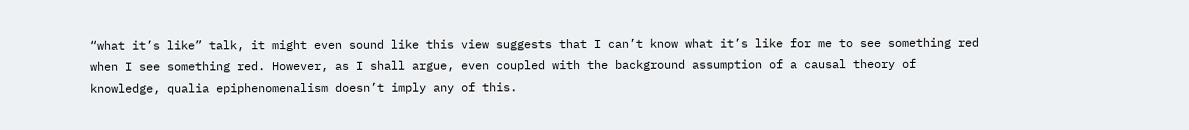“what it’s like” talk, it might even sound like this view suggests that I can’t know what it’s like for me to see something red when I see something red. However, as I shall argue, even coupled with the background assumption of a causal theory of knowledge, qualia epiphenomenalism doesn’t imply any of this.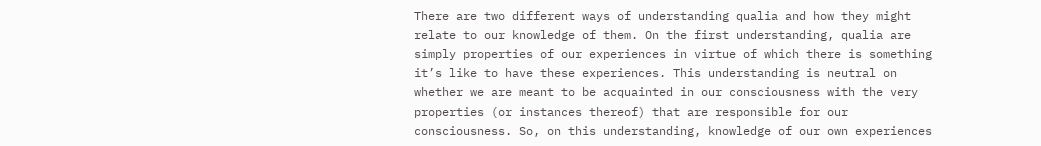There are two different ways of understanding qualia and how they might relate to our knowledge of them. On the first understanding, qualia are simply properties of our experiences in virtue of which there is something it’s like to have these experiences. This understanding is neutral on whether we are meant to be acquainted in our consciousness with the very properties (or instances thereof) that are responsible for our consciousness. So, on this understanding, knowledge of our own experiences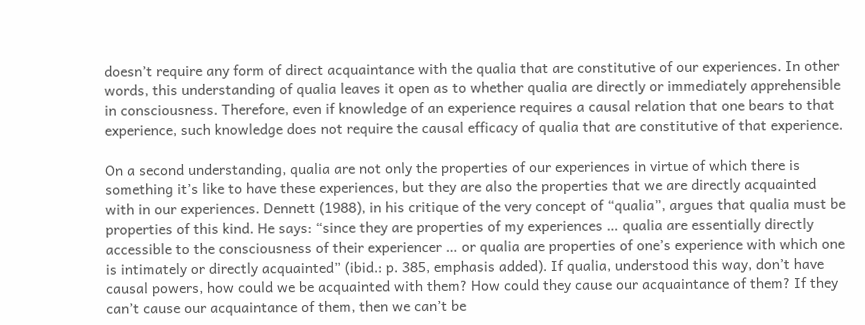doesn’t require any form of direct acquaintance with the qualia that are constitutive of our experiences. In other words, this understanding of qualia leaves it open as to whether qualia are directly or immediately apprehensible in consciousness. Therefore, even if knowledge of an experience requires a causal relation that one bears to that experience, such knowledge does not require the causal efficacy of qualia that are constitutive of that experience.

On a second understanding, qualia are not only the properties of our experiences in virtue of which there is something it’s like to have these experiences, but they are also the properties that we are directly acquainted with in our experiences. Dennett (1988), in his critique of the very concept of “qualia”, argues that qualia must be properties of this kind. He says: “since they are properties of my experiences … qualia are essentially directly accessible to the consciousness of their experiencer … or qualia are properties of one’s experience with which one is intimately or directly acquainted” (ibid.: p. 385, emphasis added). If qualia, understood this way, don’t have causal powers, how could we be acquainted with them? How could they cause our acquaintance of them? If they can’t cause our acquaintance of them, then we can’t be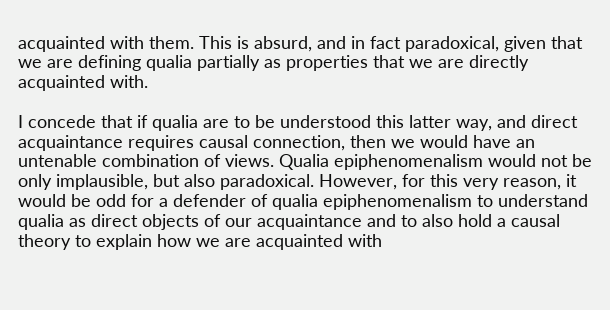acquainted with them. This is absurd, and in fact paradoxical, given that we are defining qualia partially as properties that we are directly acquainted with.

I concede that if qualia are to be understood this latter way, and direct acquaintance requires causal connection, then we would have an untenable combination of views. Qualia epiphenomenalism would not be only implausible, but also paradoxical. However, for this very reason, it would be odd for a defender of qualia epiphenomenalism to understand qualia as direct objects of our acquaintance and to also hold a causal theory to explain how we are acquainted with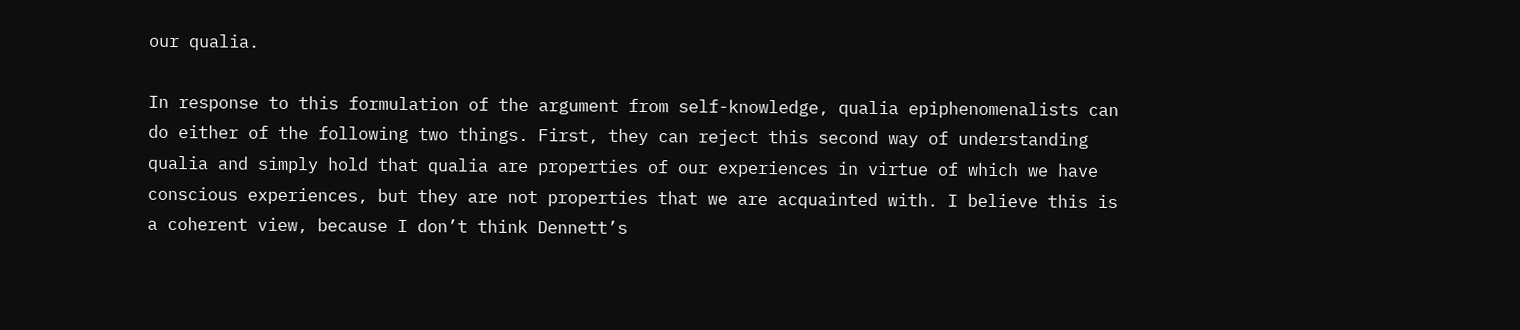our qualia.

In response to this formulation of the argument from self-knowledge, qualia epiphenomenalists can do either of the following two things. First, they can reject this second way of understanding qualia and simply hold that qualia are properties of our experiences in virtue of which we have conscious experiences, but they are not properties that we are acquainted with. I believe this is a coherent view, because I don’t think Dennett’s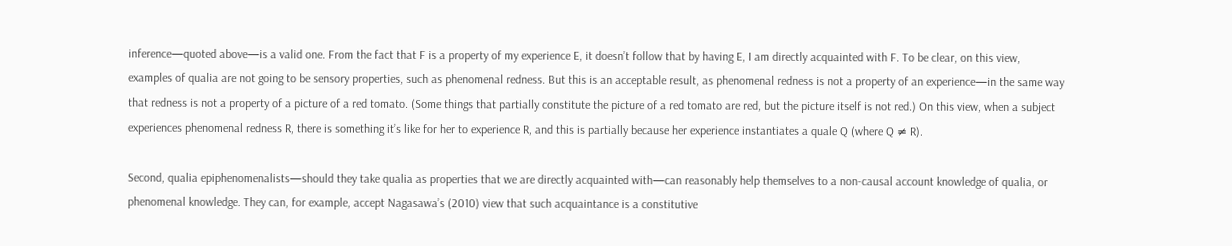inference—quoted above—is a valid one. From the fact that F is a property of my experience E, it doesn’t follow that by having E, I am directly acquainted with F. To be clear, on this view, examples of qualia are not going to be sensory properties, such as phenomenal redness. But this is an acceptable result, as phenomenal redness is not a property of an experience—in the same way that redness is not a property of a picture of a red tomato. (Some things that partially constitute the picture of a red tomato are red, but the picture itself is not red.) On this view, when a subject experiences phenomenal redness R, there is something it’s like for her to experience R, and this is partially because her experience instantiates a quale Q (where Q ≠ R).

Second, qualia epiphenomenalists—should they take qualia as properties that we are directly acquainted with—can reasonably help themselves to a non-causal account knowledge of qualia, or phenomenal knowledge. They can, for example, accept Nagasawa’s (2010) view that such acquaintance is a constitutive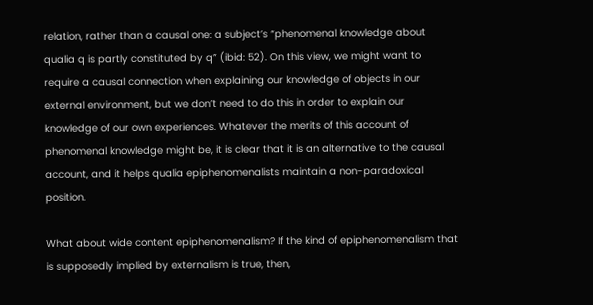relation, rather than a causal one: a subject’s “phenomenal knowledge about qualia q is partly constituted by q” (ibid: 52). On this view, we might want to require a causal connection when explaining our knowledge of objects in our external environment, but we don’t need to do this in order to explain our knowledge of our own experiences. Whatever the merits of this account of phenomenal knowledge might be, it is clear that it is an alternative to the causal account, and it helps qualia epiphenomenalists maintain a non-paradoxical position.

What about wide content epiphenomenalism? If the kind of epiphenomenalism that is supposedly implied by externalism is true, then,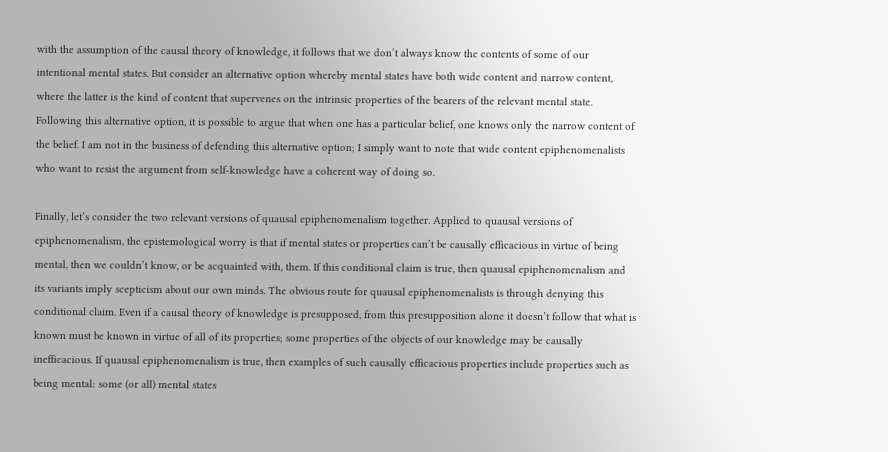with the assumption of the causal theory of knowledge, it follows that we don’t always know the contents of some of our intentional mental states. But consider an alternative option whereby mental states have both wide content and narrow content, where the latter is the kind of content that supervenes on the intrinsic properties of the bearers of the relevant mental state. Following this alternative option, it is possible to argue that when one has a particular belief, one knows only the narrow content of the belief. I am not in the business of defending this alternative option; I simply want to note that wide content epiphenomenalists who want to resist the argument from self-knowledge have a coherent way of doing so.

Finally, let’s consider the two relevant versions of quausal epiphenomenalism together. Applied to quausal versions of epiphenomenalism, the epistemological worry is that if mental states or properties can’t be causally efficacious in virtue of being mental, then we couldn’t know, or be acquainted with, them. If this conditional claim is true, then quausal epiphenomenalism and its variants imply scepticism about our own minds. The obvious route for quausal epiphenomenalists is through denying this conditional claim. Even if a causal theory of knowledge is presupposed, from this presupposition alone it doesn’t follow that what is known must be known in virtue of all of its properties; some properties of the objects of our knowledge may be causally inefficacious. If quausal epiphenomenalism is true, then examples of such causally efficacious properties include properties such as being mental: some (or all) mental states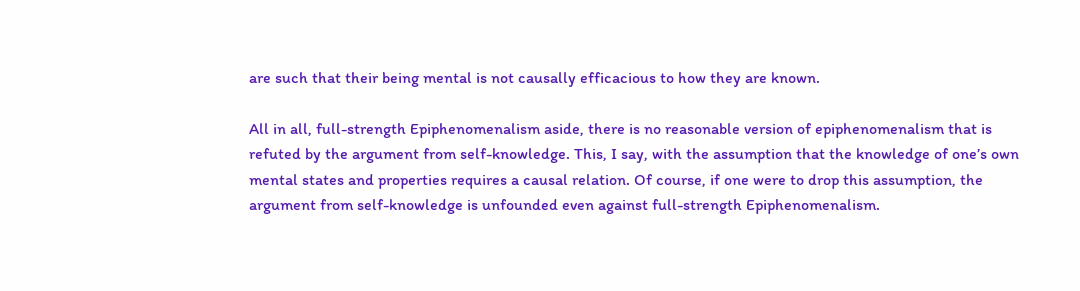are such that their being mental is not causally efficacious to how they are known.

All in all, full-strength Epiphenomenalism aside, there is no reasonable version of epiphenomenalism that is refuted by the argument from self-knowledge. This, I say, with the assumption that the knowledge of one’s own mental states and properties requires a causal relation. Of course, if one were to drop this assumption, the argument from self-knowledge is unfounded even against full-strength Epiphenomenalism.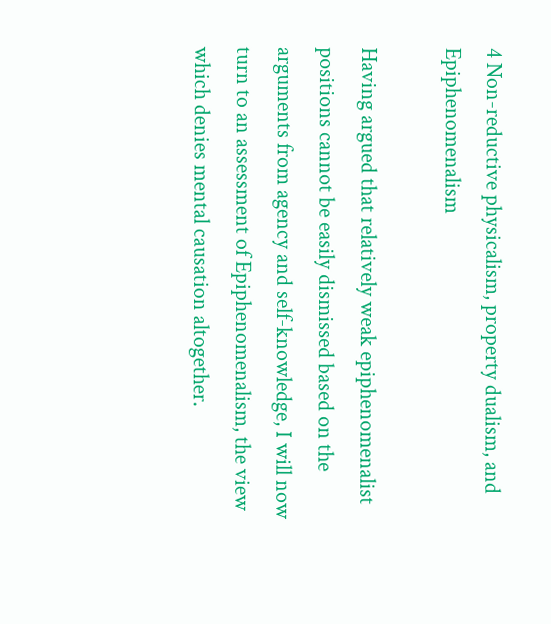4 Non-reductive physicalism, property dualism, and Epiphenomenalism

Having argued that relatively weak epiphenomenalist positions cannot be easily dismissed based on the arguments from agency and self-knowledge, I will now turn to an assessment of Epiphenomenalism, the view which denies mental causation altogether.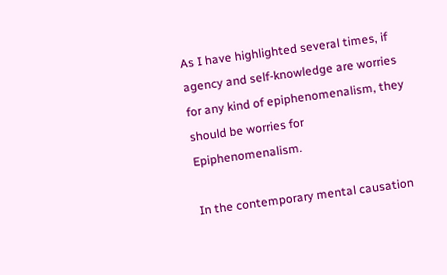As I have highlighted several times, if agency and self-knowledge are worries for any kind of epiphenomenalism, they should be worries for Epiphenomenalism.

In the contemporary mental causation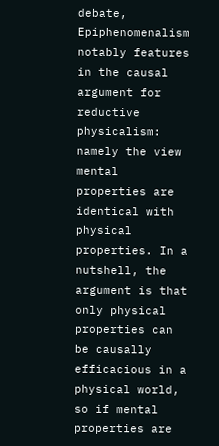debate, Epiphenomenalism notably features in the causal argument for reductive physicalism: namely the view mental properties are identical with physical properties. In a nutshell, the argument is that only physical properties can be causally efficacious in a physical world, so if mental properties are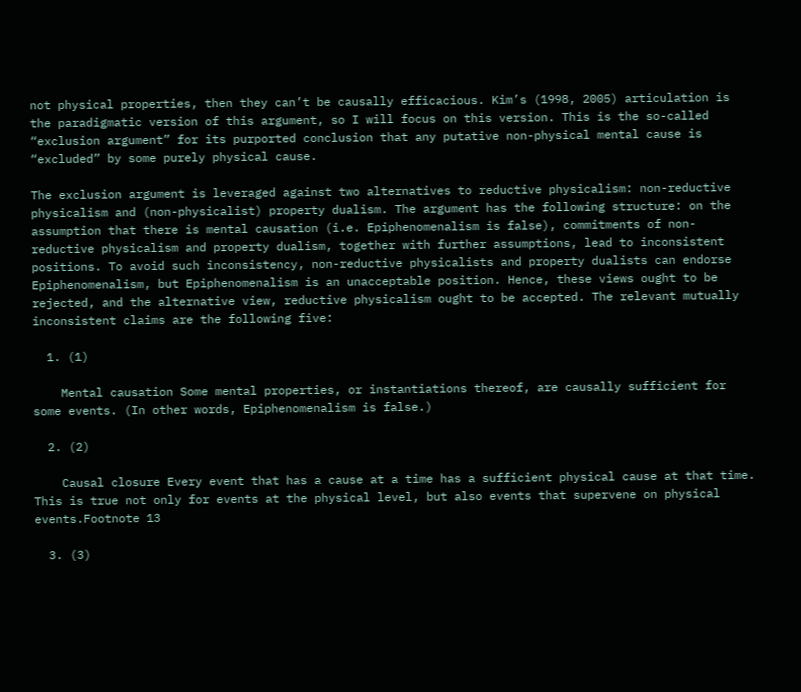not physical properties, then they can’t be causally efficacious. Kim’s (1998, 2005) articulation is the paradigmatic version of this argument, so I will focus on this version. This is the so-called “exclusion argument” for its purported conclusion that any putative non-physical mental cause is “excluded” by some purely physical cause.

The exclusion argument is leveraged against two alternatives to reductive physicalism: non-reductive physicalism and (non-physicalist) property dualism. The argument has the following structure: on the assumption that there is mental causation (i.e. Epiphenomenalism is false), commitments of non-reductive physicalism and property dualism, together with further assumptions, lead to inconsistent positions. To avoid such inconsistency, non-reductive physicalists and property dualists can endorse Epiphenomenalism, but Epiphenomenalism is an unacceptable position. Hence, these views ought to be rejected, and the alternative view, reductive physicalism ought to be accepted. The relevant mutually inconsistent claims are the following five:

  1. (1)

    Mental causation Some mental properties, or instantiations thereof, are causally sufficient for some events. (In other words, Epiphenomenalism is false.)

  2. (2)

    Causal closure Every event that has a cause at a time has a sufficient physical cause at that time. This is true not only for events at the physical level, but also events that supervene on physical events.Footnote 13

  3. (3)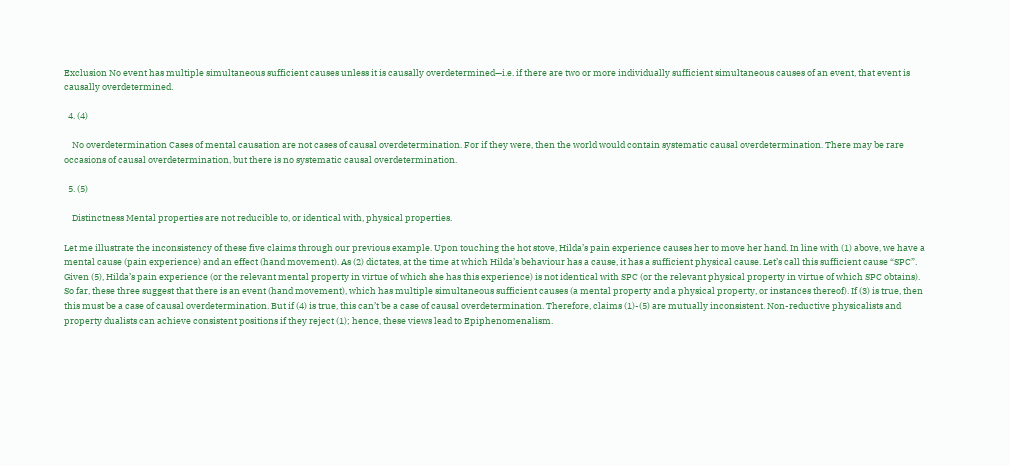Exclusion No event has multiple simultaneous sufficient causes unless it is causally overdetermined—i.e. if there are two or more individually sufficient simultaneous causes of an event, that event is causally overdetermined.

  4. (4)

    No overdetermination Cases of mental causation are not cases of causal overdetermination. For if they were, then the world would contain systematic causal overdetermination. There may be rare occasions of causal overdetermination, but there is no systematic causal overdetermination.

  5. (5)

    Distinctness Mental properties are not reducible to, or identical with, physical properties.

Let me illustrate the inconsistency of these five claims through our previous example. Upon touching the hot stove, Hilda’s pain experience causes her to move her hand. In line with (1) above, we have a mental cause (pain experience) and an effect (hand movement). As (2) dictates, at the time at which Hilda’s behaviour has a cause, it has a sufficient physical cause. Let’s call this sufficient cause “SPC”. Given (5), Hilda’s pain experience (or the relevant mental property in virtue of which she has this experience) is not identical with SPC (or the relevant physical property in virtue of which SPC obtains). So far, these three suggest that there is an event (hand movement), which has multiple simultaneous sufficient causes (a mental property and a physical property, or instances thereof). If (3) is true, then this must be a case of causal overdetermination. But if (4) is true, this can’t be a case of causal overdetermination. Therefore, claims (1)-(5) are mutually inconsistent. Non-reductive physicalists and property dualists can achieve consistent positions if they reject (1); hence, these views lead to Epiphenomenalism.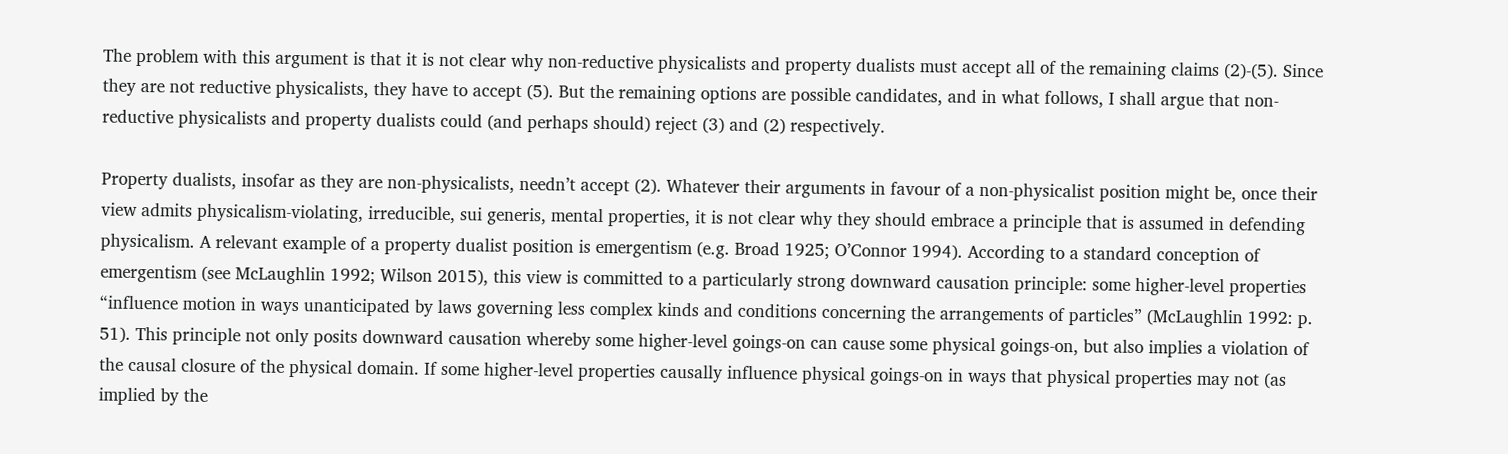The problem with this argument is that it is not clear why non-reductive physicalists and property dualists must accept all of the remaining claims (2)-(5). Since they are not reductive physicalists, they have to accept (5). But the remaining options are possible candidates, and in what follows, I shall argue that non-reductive physicalists and property dualists could (and perhaps should) reject (3) and (2) respectively.

Property dualists, insofar as they are non-physicalists, needn’t accept (2). Whatever their arguments in favour of a non-physicalist position might be, once their view admits physicalism-violating, irreducible, sui generis, mental properties, it is not clear why they should embrace a principle that is assumed in defending physicalism. A relevant example of a property dualist position is emergentism (e.g. Broad 1925; O’Connor 1994). According to a standard conception of emergentism (see McLaughlin 1992; Wilson 2015), this view is committed to a particularly strong downward causation principle: some higher-level properties “influence motion in ways unanticipated by laws governing less complex kinds and conditions concerning the arrangements of particles” (McLaughlin 1992: p. 51). This principle not only posits downward causation whereby some higher-level goings-on can cause some physical goings-on, but also implies a violation of the causal closure of the physical domain. If some higher-level properties causally influence physical goings-on in ways that physical properties may not (as implied by the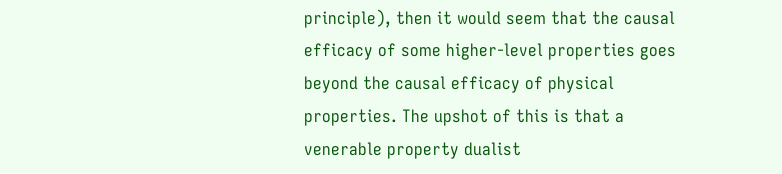principle), then it would seem that the causal efficacy of some higher-level properties goes beyond the causal efficacy of physical properties. The upshot of this is that a venerable property dualist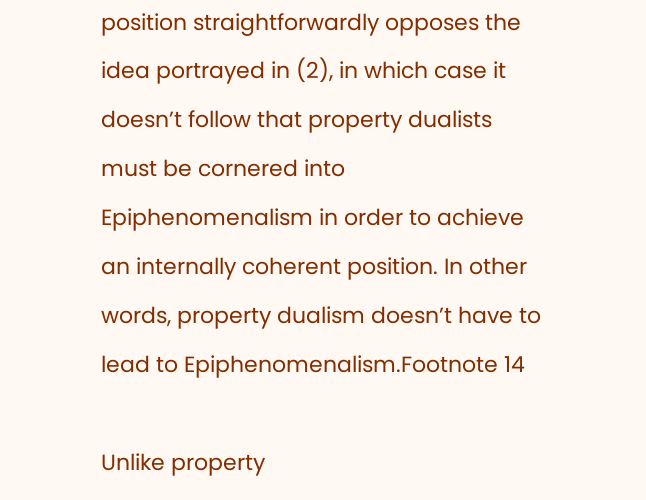position straightforwardly opposes the idea portrayed in (2), in which case it doesn’t follow that property dualists must be cornered into Epiphenomenalism in order to achieve an internally coherent position. In other words, property dualism doesn’t have to lead to Epiphenomenalism.Footnote 14

Unlike property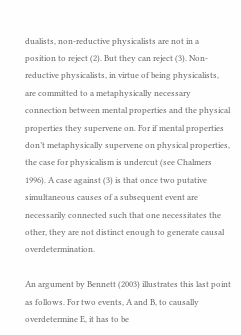dualists, non-reductive physicalists are not in a position to reject (2). But they can reject (3). Non-reductive physicalists, in virtue of being physicalists, are committed to a metaphysically necessary connection between mental properties and the physical properties they supervene on. For if mental properties don’t metaphysically supervene on physical properties, the case for physicalism is undercut (see Chalmers 1996). A case against (3) is that once two putative simultaneous causes of a subsequent event are necessarily connected such that one necessitates the other, they are not distinct enough to generate causal overdetermination.

An argument by Bennett (2003) illustrates this last point as follows. For two events, A and B, to causally overdetermine E, it has to be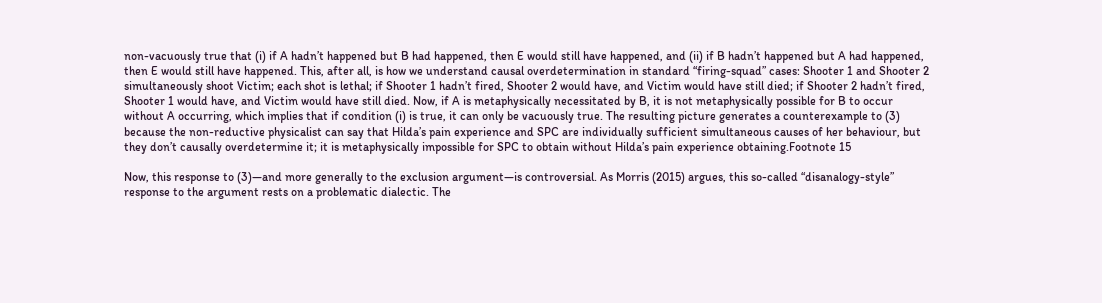non-vacuously true that (i) if A hadn’t happened but B had happened, then E would still have happened, and (ii) if B hadn’t happened but A had happened, then E would still have happened. This, after all, is how we understand causal overdetermination in standard “firing-squad” cases: Shooter 1 and Shooter 2 simultaneously shoot Victim; each shot is lethal; if Shooter 1 hadn’t fired, Shooter 2 would have, and Victim would have still died; if Shooter 2 hadn’t fired, Shooter 1 would have, and Victim would have still died. Now, if A is metaphysically necessitated by B, it is not metaphysically possible for B to occur without A occurring, which implies that if condition (i) is true, it can only be vacuously true. The resulting picture generates a counterexample to (3) because the non-reductive physicalist can say that Hilda’s pain experience and SPC are individually sufficient simultaneous causes of her behaviour, but they don’t causally overdetermine it; it is metaphysically impossible for SPC to obtain without Hilda’s pain experience obtaining.Footnote 15

Now, this response to (3)—and more generally to the exclusion argument—is controversial. As Morris (2015) argues, this so-called “disanalogy-style” response to the argument rests on a problematic dialectic. The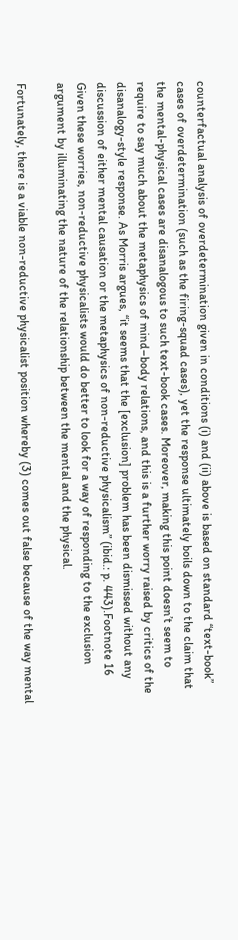counterfactual analysis of overdetermination given in conditions (i) and (ii) above is based on standard “text-book” cases of overdetermination (such as the firing-squad cases), yet the response ultimately boils down to the claim that the mental-physical cases are disanalogous to such text-book cases. Moreover, making this point doesn’t seem to require to say much about the metaphysics of mind–body relations, and this is a further worry raised by critics of the disanalogy-style response. As Morris argues, “it seems that the [exclusion] problem has been dismissed without any discussion of either mental causation or the metaphysics of non-reductive physicalism” (ibid.: p. 443).Footnote 16 Given these worries, non-reductive physicalists would do better to look for a way of responding to the exclusion argument by illuminating the nature of the relationship between the mental and the physical.

Fortunately, there is a viable non-reductive physicalist position whereby (3) comes out false because of the way mental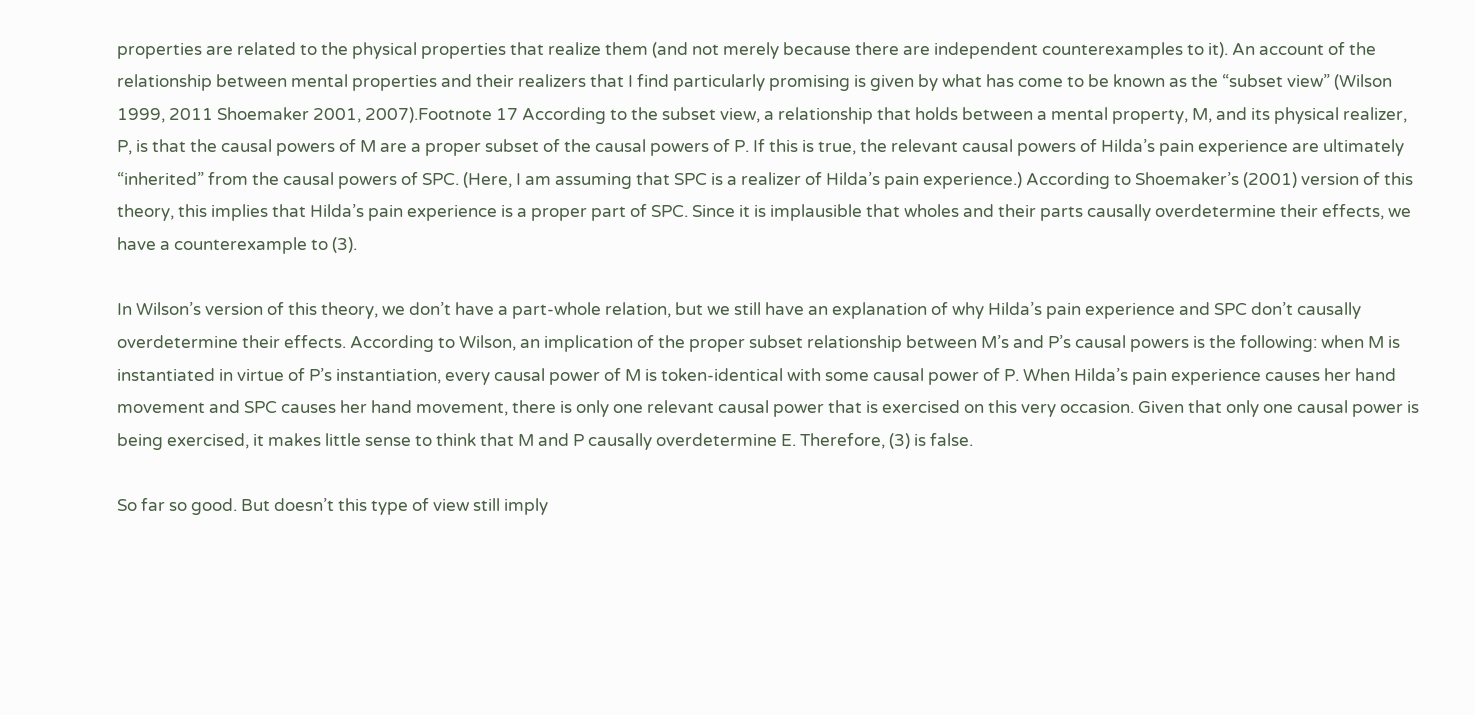properties are related to the physical properties that realize them (and not merely because there are independent counterexamples to it). An account of the relationship between mental properties and their realizers that I find particularly promising is given by what has come to be known as the “subset view” (Wilson 1999, 2011 Shoemaker 2001, 2007).Footnote 17 According to the subset view, a relationship that holds between a mental property, M, and its physical realizer, P, is that the causal powers of M are a proper subset of the causal powers of P. If this is true, the relevant causal powers of Hilda’s pain experience are ultimately “inherited” from the causal powers of SPC. (Here, I am assuming that SPC is a realizer of Hilda’s pain experience.) According to Shoemaker’s (2001) version of this theory, this implies that Hilda’s pain experience is a proper part of SPC. Since it is implausible that wholes and their parts causally overdetermine their effects, we have a counterexample to (3).

In Wilson’s version of this theory, we don’t have a part-whole relation, but we still have an explanation of why Hilda’s pain experience and SPC don’t causally overdetermine their effects. According to Wilson, an implication of the proper subset relationship between M’s and P’s causal powers is the following: when M is instantiated in virtue of P’s instantiation, every causal power of M is token-identical with some causal power of P. When Hilda’s pain experience causes her hand movement and SPC causes her hand movement, there is only one relevant causal power that is exercised on this very occasion. Given that only one causal power is being exercised, it makes little sense to think that M and P causally overdetermine E. Therefore, (3) is false.

So far so good. But doesn’t this type of view still imply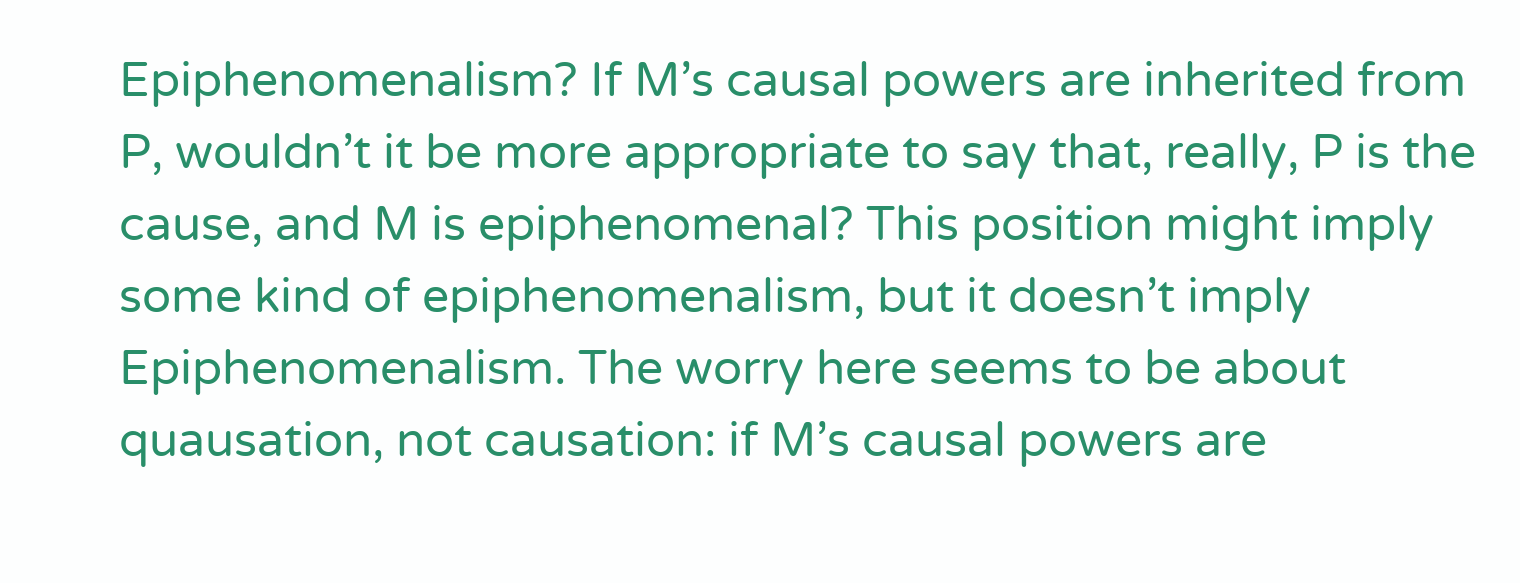Epiphenomenalism? If M’s causal powers are inherited from P, wouldn’t it be more appropriate to say that, really, P is the cause, and M is epiphenomenal? This position might imply some kind of epiphenomenalism, but it doesn’t imply Epiphenomenalism. The worry here seems to be about quausation, not causation: if M’s causal powers are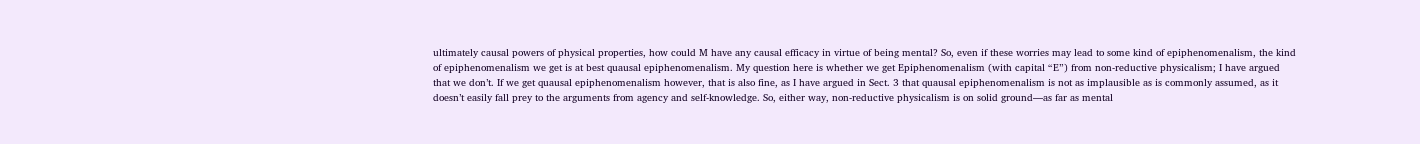ultimately causal powers of physical properties, how could M have any causal efficacy in virtue of being mental? So, even if these worries may lead to some kind of epiphenomenalism, the kind of epiphenomenalism we get is at best quausal epiphenomenalism. My question here is whether we get Epiphenomenalism (with capital “E”) from non-reductive physicalism; I have argued that we don’t. If we get quausal epiphenomenalism however, that is also fine, as I have argued in Sect. 3 that quausal epiphenomenalism is not as implausible as is commonly assumed, as it doesn’t easily fall prey to the arguments from agency and self-knowledge. So, either way, non-reductive physicalism is on solid ground—as far as mental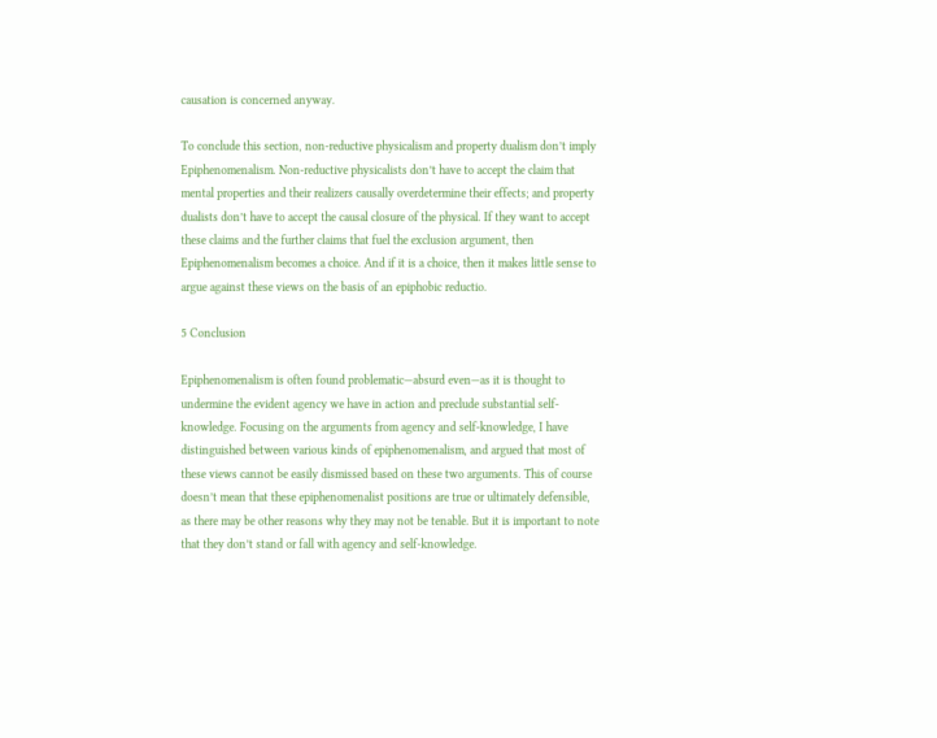causation is concerned anyway.

To conclude this section, non-reductive physicalism and property dualism don’t imply Epiphenomenalism. Non-reductive physicalists don’t have to accept the claim that mental properties and their realizers causally overdetermine their effects; and property dualists don’t have to accept the causal closure of the physical. If they want to accept these claims and the further claims that fuel the exclusion argument, then Epiphenomenalism becomes a choice. And if it is a choice, then it makes little sense to argue against these views on the basis of an epiphobic reductio.

5 Conclusion

Epiphenomenalism is often found problematic—absurd even—as it is thought to undermine the evident agency we have in action and preclude substantial self-knowledge. Focusing on the arguments from agency and self-knowledge, I have distinguished between various kinds of epiphenomenalism, and argued that most of these views cannot be easily dismissed based on these two arguments. This of course doesn’t mean that these epiphenomenalist positions are true or ultimately defensible, as there may be other reasons why they may not be tenable. But it is important to note that they don’t stand or fall with agency and self-knowledge.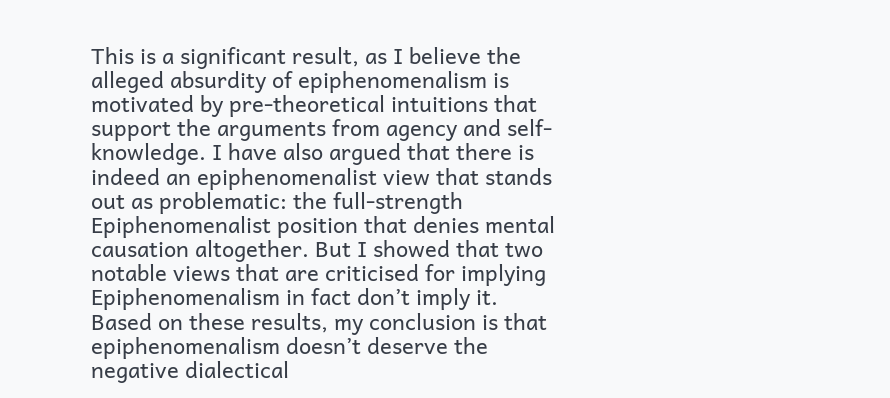This is a significant result, as I believe the alleged absurdity of epiphenomenalism is motivated by pre-theoretical intuitions that support the arguments from agency and self-knowledge. I have also argued that there is indeed an epiphenomenalist view that stands out as problematic: the full-strength Epiphenomenalist position that denies mental causation altogether. But I showed that two notable views that are criticised for implying Epiphenomenalism in fact don’t imply it. Based on these results, my conclusion is that epiphenomenalism doesn’t deserve the negative dialectical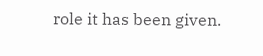role it has been given.